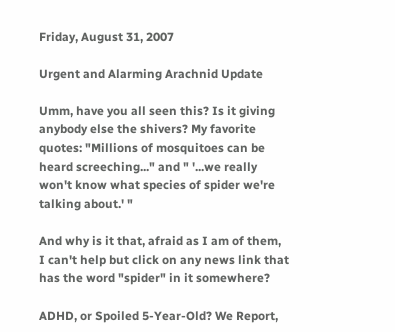Friday, August 31, 2007

Urgent and Alarming Arachnid Update

Umm, have you all seen this? Is it giving anybody else the shivers? My favorite quotes: "Millions of mosquitoes can be heard screeching..." and " '...we really won't know what species of spider we're talking about.' "

And why is it that, afraid as I am of them, I can't help but click on any news link that has the word "spider" in it somewhere?

ADHD, or Spoiled 5-Year-Old? We Report,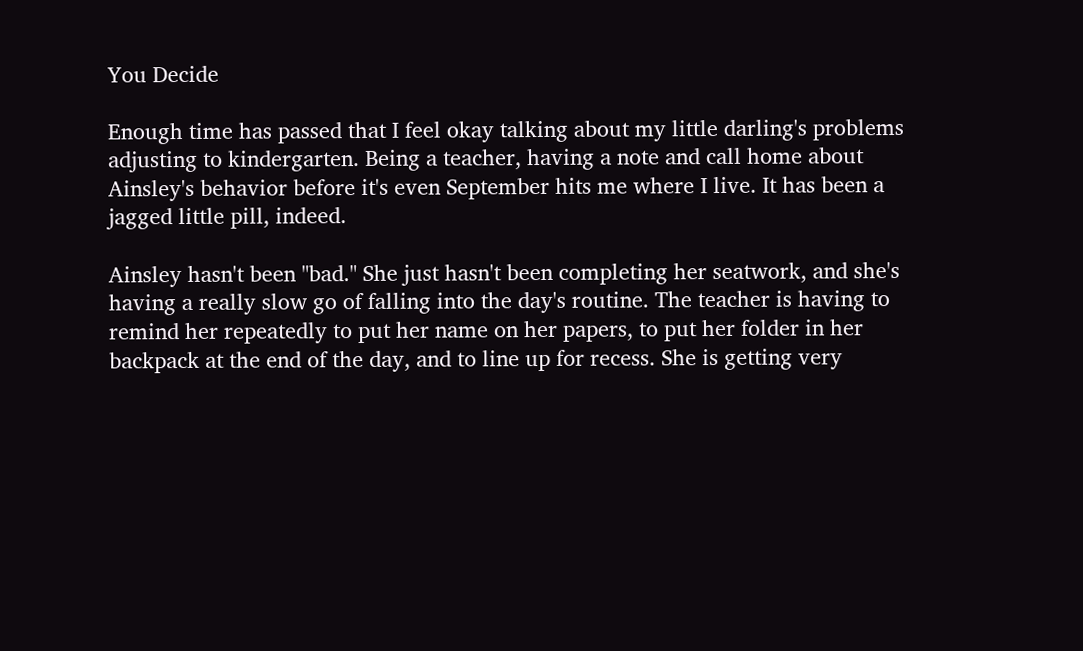You Decide

Enough time has passed that I feel okay talking about my little darling's problems adjusting to kindergarten. Being a teacher, having a note and call home about Ainsley's behavior before it's even September hits me where I live. It has been a jagged little pill, indeed.

Ainsley hasn't been "bad." She just hasn't been completing her seatwork, and she's having a really slow go of falling into the day's routine. The teacher is having to remind her repeatedly to put her name on her papers, to put her folder in her backpack at the end of the day, and to line up for recess. She is getting very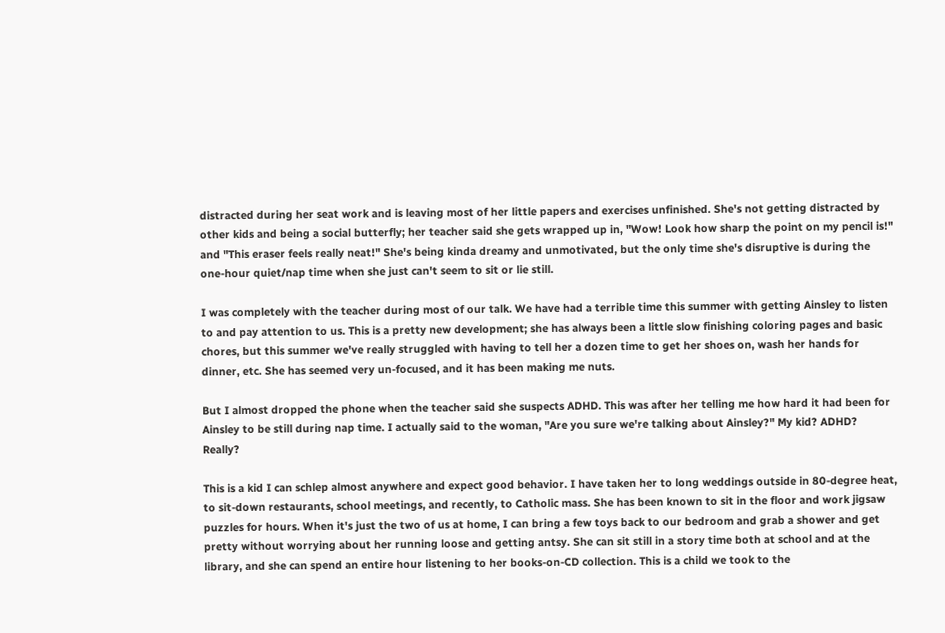distracted during her seat work and is leaving most of her little papers and exercises unfinished. She's not getting distracted by other kids and being a social butterfly; her teacher said she gets wrapped up in, "Wow! Look how sharp the point on my pencil is!" and "This eraser feels really neat!" She's being kinda dreamy and unmotivated, but the only time she's disruptive is during the one-hour quiet/nap time when she just can't seem to sit or lie still.

I was completely with the teacher during most of our talk. We have had a terrible time this summer with getting Ainsley to listen to and pay attention to us. This is a pretty new development; she has always been a little slow finishing coloring pages and basic chores, but this summer we've really struggled with having to tell her a dozen time to get her shoes on, wash her hands for dinner, etc. She has seemed very un-focused, and it has been making me nuts.

But I almost dropped the phone when the teacher said she suspects ADHD. This was after her telling me how hard it had been for Ainsley to be still during nap time. I actually said to the woman, "Are you sure we're talking about Ainsley?" My kid? ADHD? Really?

This is a kid I can schlep almost anywhere and expect good behavior. I have taken her to long weddings outside in 80-degree heat, to sit-down restaurants, school meetings, and recently, to Catholic mass. She has been known to sit in the floor and work jigsaw puzzles for hours. When it's just the two of us at home, I can bring a few toys back to our bedroom and grab a shower and get pretty without worrying about her running loose and getting antsy. She can sit still in a story time both at school and at the library, and she can spend an entire hour listening to her books-on-CD collection. This is a child we took to the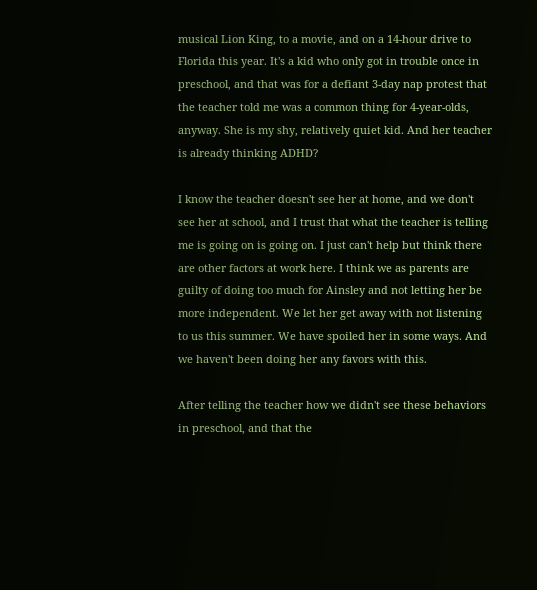musical Lion King, to a movie, and on a 14-hour drive to Florida this year. It's a kid who only got in trouble once in preschool, and that was for a defiant 3-day nap protest that the teacher told me was a common thing for 4-year-olds, anyway. She is my shy, relatively quiet kid. And her teacher is already thinking ADHD?

I know the teacher doesn't see her at home, and we don't see her at school, and I trust that what the teacher is telling me is going on is going on. I just can't help but think there are other factors at work here. I think we as parents are guilty of doing too much for Ainsley and not letting her be more independent. We let her get away with not listening to us this summer. We have spoiled her in some ways. And we haven't been doing her any favors with this.

After telling the teacher how we didn't see these behaviors in preschool, and that the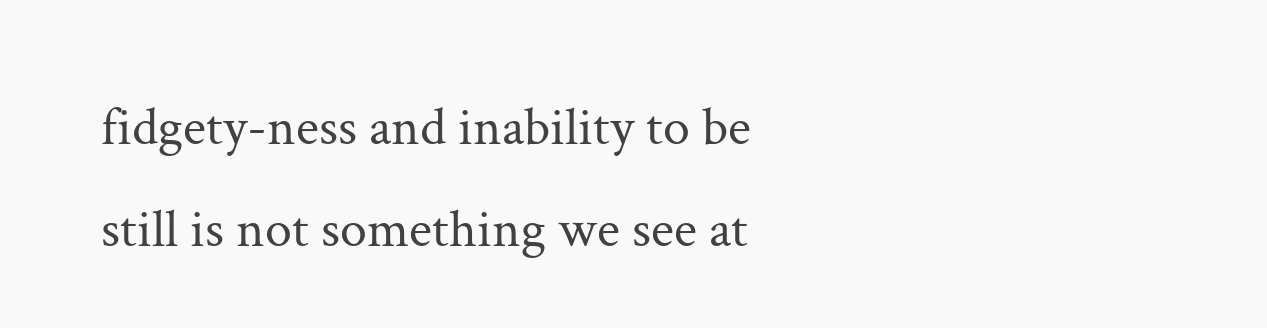fidgety-ness and inability to be still is not something we see at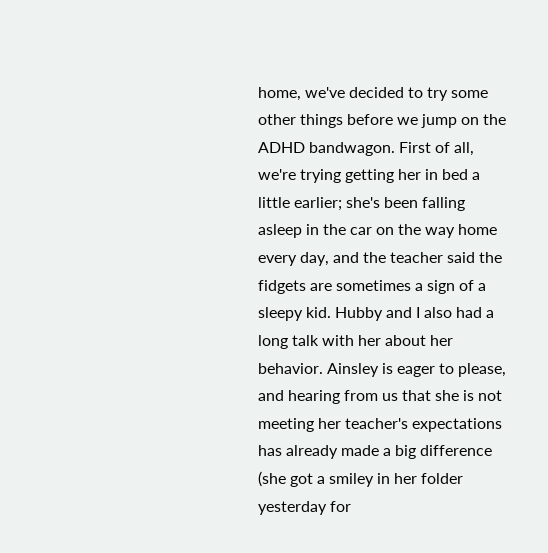home, we've decided to try some other things before we jump on the ADHD bandwagon. First of all, we're trying getting her in bed a little earlier; she's been falling asleep in the car on the way home every day, and the teacher said the fidgets are sometimes a sign of a sleepy kid. Hubby and I also had a long talk with her about her behavior. Ainsley is eager to please, and hearing from us that she is not meeting her teacher's expectations has already made a big difference (she got a smiley in her folder yesterday for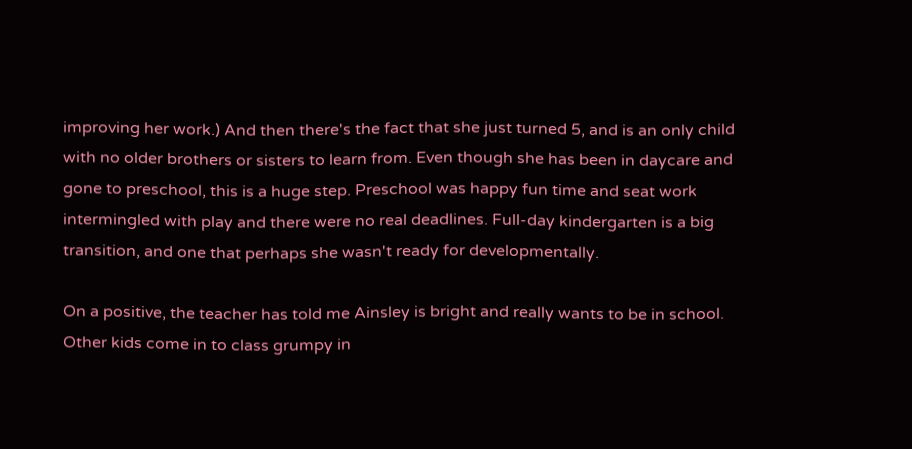improving her work.) And then there's the fact that she just turned 5, and is an only child with no older brothers or sisters to learn from. Even though she has been in daycare and gone to preschool, this is a huge step. Preschool was happy fun time and seat work intermingled with play and there were no real deadlines. Full-day kindergarten is a big transition, and one that perhaps she wasn't ready for developmentally.

On a positive, the teacher has told me Ainsley is bright and really wants to be in school. Other kids come in to class grumpy in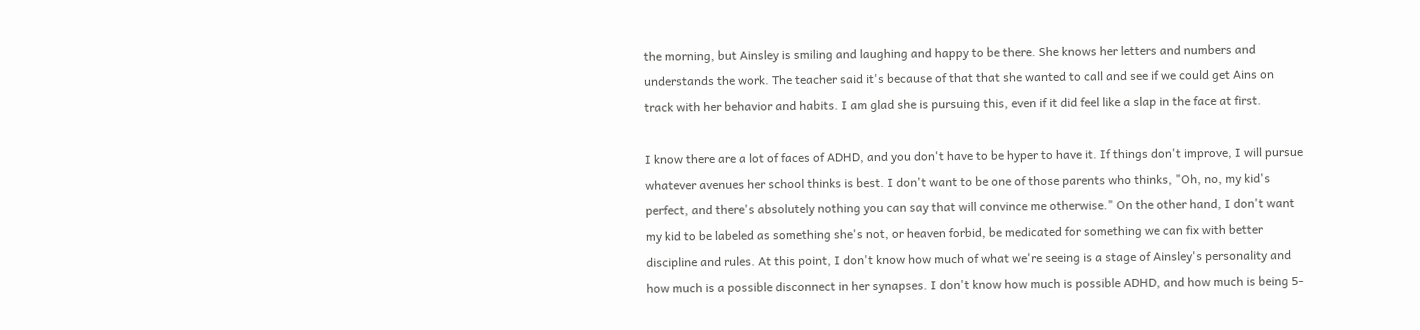the morning, but Ainsley is smiling and laughing and happy to be there. She knows her letters and numbers and understands the work. The teacher said it's because of that that she wanted to call and see if we could get Ains on track with her behavior and habits. I am glad she is pursuing this, even if it did feel like a slap in the face at first.

I know there are a lot of faces of ADHD, and you don't have to be hyper to have it. If things don't improve, I will pursue whatever avenues her school thinks is best. I don't want to be one of those parents who thinks, "Oh, no, my kid's perfect, and there's absolutely nothing you can say that will convince me otherwise." On the other hand, I don't want my kid to be labeled as something she's not, or heaven forbid, be medicated for something we can fix with better discipline and rules. At this point, I don't know how much of what we're seeing is a stage of Ainsley's personality and how much is a possible disconnect in her synapses. I don't know how much is possible ADHD, and how much is being 5-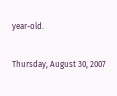year-old.

Thursday, August 30, 2007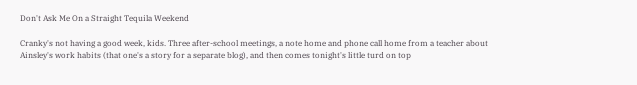Don't Ask Me On a Straight Tequila Weekend

Cranky's not having a good week, kids. Three after-school meetings, a note home and phone call home from a teacher about Ainsley's work habits (that one's a story for a separate blog), and then comes tonight's little turd on top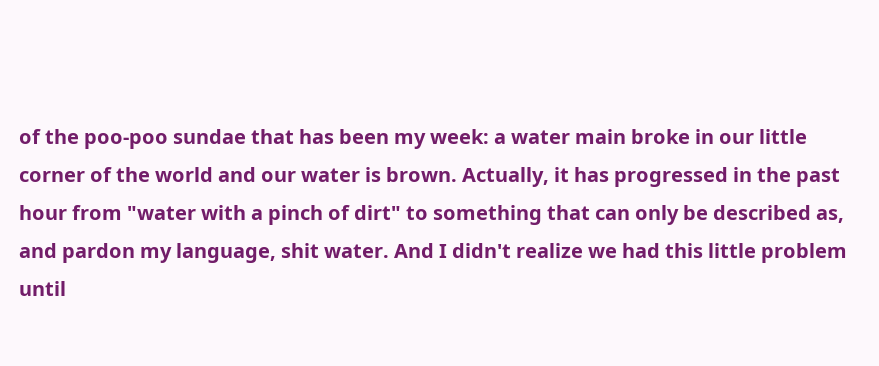of the poo-poo sundae that has been my week: a water main broke in our little corner of the world and our water is brown. Actually, it has progressed in the past hour from "water with a pinch of dirt" to something that can only be described as, and pardon my language, shit water. And I didn't realize we had this little problem until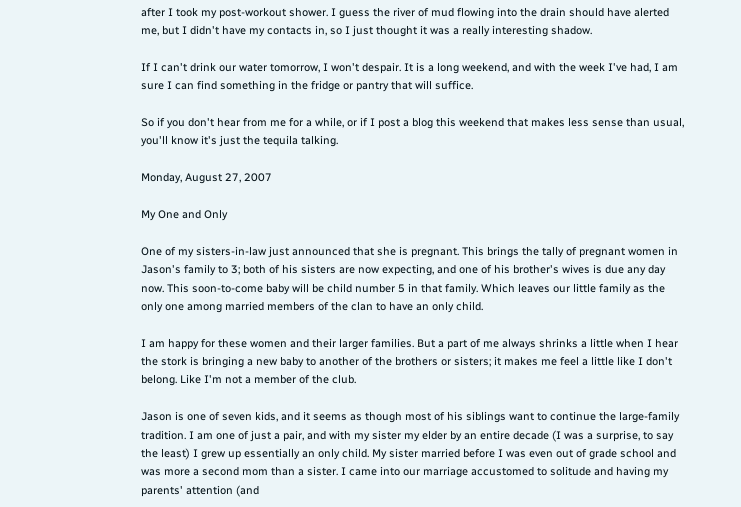after I took my post-workout shower. I guess the river of mud flowing into the drain should have alerted me, but I didn't have my contacts in, so I just thought it was a really interesting shadow.

If I can't drink our water tomorrow, I won't despair. It is a long weekend, and with the week I've had, I am sure I can find something in the fridge or pantry that will suffice.

So if you don't hear from me for a while, or if I post a blog this weekend that makes less sense than usual, you'll know it's just the tequila talking.

Monday, August 27, 2007

My One and Only

One of my sisters-in-law just announced that she is pregnant. This brings the tally of pregnant women in Jason's family to 3; both of his sisters are now expecting, and one of his brother's wives is due any day now. This soon-to-come baby will be child number 5 in that family. Which leaves our little family as the only one among married members of the clan to have an only child.

I am happy for these women and their larger families. But a part of me always shrinks a little when I hear the stork is bringing a new baby to another of the brothers or sisters; it makes me feel a little like I don't belong. Like I'm not a member of the club.

Jason is one of seven kids, and it seems as though most of his siblings want to continue the large-family tradition. I am one of just a pair, and with my sister my elder by an entire decade (I was a surprise, to say the least) I grew up essentially an only child. My sister married before I was even out of grade school and was more a second mom than a sister. I came into our marriage accustomed to solitude and having my parents' attention (and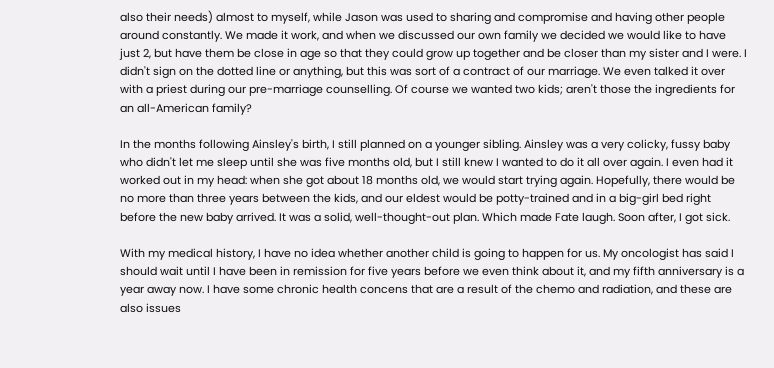also their needs) almost to myself, while Jason was used to sharing and compromise and having other people around constantly. We made it work, and when we discussed our own family we decided we would like to have just 2, but have them be close in age so that they could grow up together and be closer than my sister and I were. I didn't sign on the dotted line or anything, but this was sort of a contract of our marriage. We even talked it over with a priest during our pre-marriage counselling. Of course we wanted two kids; aren't those the ingredients for an all-American family?

In the months following Ainsley's birth, I still planned on a younger sibling. Ainsley was a very colicky, fussy baby who didn't let me sleep until she was five months old, but I still knew I wanted to do it all over again. I even had it worked out in my head: when she got about 18 months old, we would start trying again. Hopefully, there would be no more than three years between the kids, and our eldest would be potty-trained and in a big-girl bed right before the new baby arrived. It was a solid, well-thought-out plan. Which made Fate laugh. Soon after, I got sick.

With my medical history, I have no idea whether another child is going to happen for us. My oncologist has said I should wait until I have been in remission for five years before we even think about it, and my fifth anniversary is a year away now. I have some chronic health concens that are a result of the chemo and radiation, and these are also issues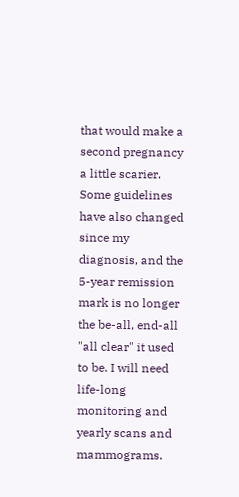that would make a second pregnancy a little scarier. Some guidelines have also changed since my diagnosis, and the 5-year remission mark is no longer the be-all, end-all "all clear" it used to be. I will need life-long monitoring and yearly scans and mammograms.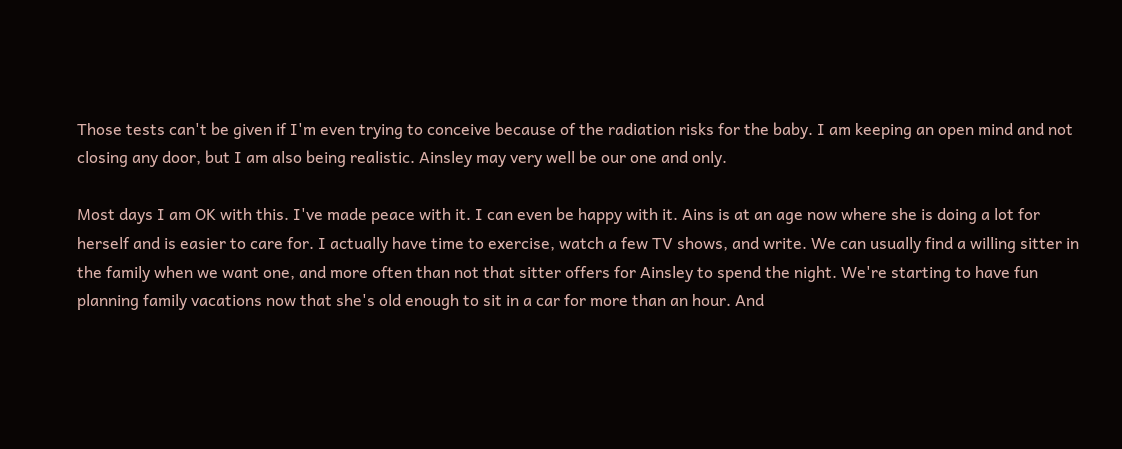Those tests can't be given if I'm even trying to conceive because of the radiation risks for the baby. I am keeping an open mind and not closing any door, but I am also being realistic. Ainsley may very well be our one and only.

Most days I am OK with this. I've made peace with it. I can even be happy with it. Ains is at an age now where she is doing a lot for herself and is easier to care for. I actually have time to exercise, watch a few TV shows, and write. We can usually find a willing sitter in the family when we want one, and more often than not that sitter offers for Ainsley to spend the night. We're starting to have fun planning family vacations now that she's old enough to sit in a car for more than an hour. And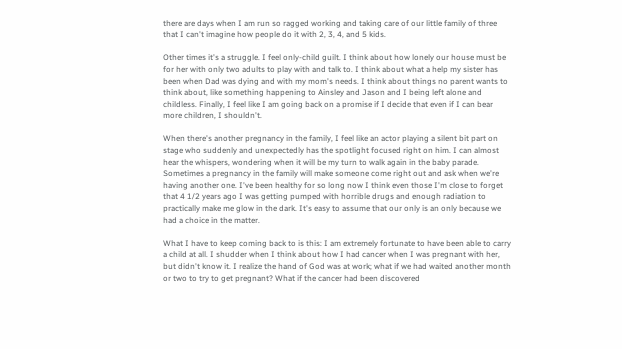there are days when I am run so ragged working and taking care of our little family of three that I can't imagine how people do it with 2, 3, 4, and 5 kids.

Other times it's a struggle. I feel only-child guilt. I think about how lonely our house must be for her with only two adults to play with and talk to. I think about what a help my sister has been when Dad was dying and with my mom's needs. I think about things no parent wants to think about, like something happening to Ainsley and Jason and I being left alone and childless. Finally, I feel like I am going back on a promise if I decide that even if I can bear more children, I shouldn't.

When there's another pregnancy in the family, I feel like an actor playing a silent bit part on stage who suddenly and unexpectedly has the spotlight focused right on him. I can almost hear the whispers, wondering when it will be my turn to walk again in the baby parade. Sometimes a pregnancy in the family will make someone come right out and ask when we're having another one. I've been healthy for so long now I think even those I'm close to forget that 4 1/2 years ago I was getting pumped with horrible drugs and enough radiation to practically make me glow in the dark. It's easy to assume that our only is an only because we had a choice in the matter.

What I have to keep coming back to is this: I am extremely fortunate to have been able to carry a child at all. I shudder when I think about how I had cancer when I was pregnant with her, but didn't know it. I realize the hand of God was at work; what if we had waited another month or two to try to get pregnant? What if the cancer had been discovered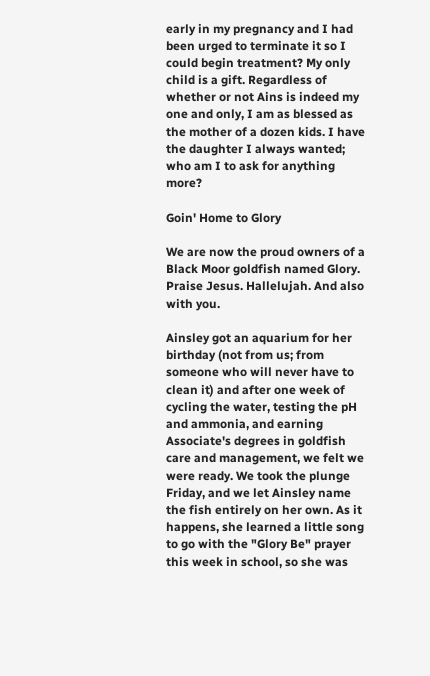early in my pregnancy and I had been urged to terminate it so I could begin treatment? My only child is a gift. Regardless of whether or not Ains is indeed my one and only, I am as blessed as the mother of a dozen kids. I have the daughter I always wanted; who am I to ask for anything more?

Goin' Home to Glory

We are now the proud owners of a Black Moor goldfish named Glory. Praise Jesus. Hallelujah. And also with you.

Ainsley got an aquarium for her birthday (not from us; from someone who will never have to clean it) and after one week of cycling the water, testing the pH and ammonia, and earning Associate's degrees in goldfish care and management, we felt we were ready. We took the plunge Friday, and we let Ainsley name the fish entirely on her own. As it happens, she learned a little song to go with the "Glory Be" prayer this week in school, so she was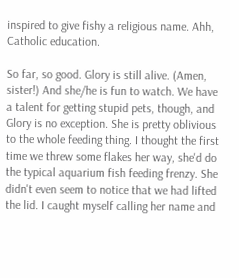inspired to give fishy a religious name. Ahh, Catholic education.

So far, so good. Glory is still alive. (Amen, sister!) And she/he is fun to watch. We have a talent for getting stupid pets, though, and Glory is no exception. She is pretty oblivious to the whole feeding thing. I thought the first time we threw some flakes her way, she'd do the typical aquarium fish feeding frenzy. She didn't even seem to notice that we had lifted the lid. I caught myself calling her name and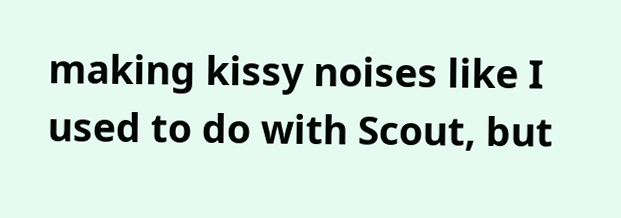making kissy noises like I used to do with Scout, but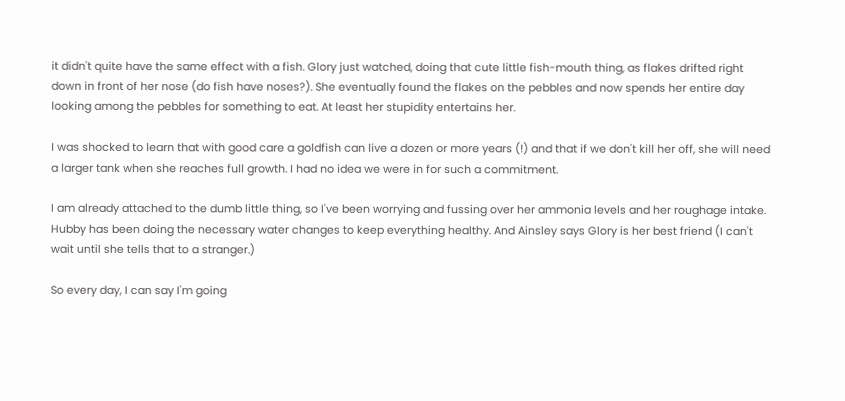it didn't quite have the same effect with a fish. Glory just watched, doing that cute little fish-mouth thing, as flakes drifted right down in front of her nose (do fish have noses?). She eventually found the flakes on the pebbles and now spends her entire day looking among the pebbles for something to eat. At least her stupidity entertains her.

I was shocked to learn that with good care a goldfish can live a dozen or more years (!) and that if we don't kill her off, she will need a larger tank when she reaches full growth. I had no idea we were in for such a commitment.

I am already attached to the dumb little thing, so I've been worrying and fussing over her ammonia levels and her roughage intake. Hubby has been doing the necessary water changes to keep everything healthy. And Ainsley says Glory is her best friend (I can't wait until she tells that to a stranger.)

So every day, I can say I'm going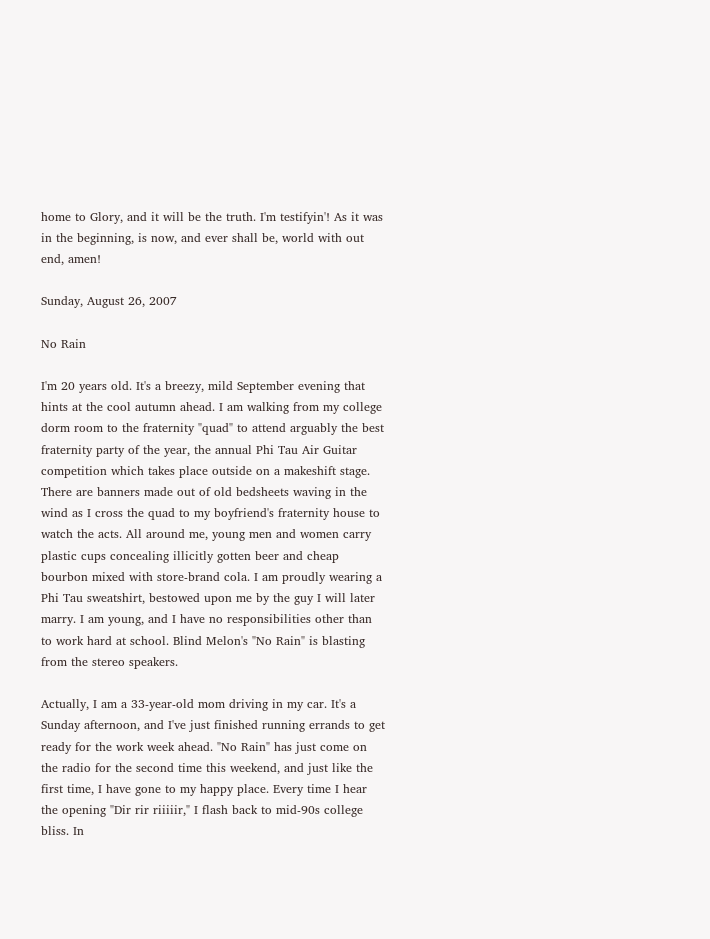home to Glory, and it will be the truth. I'm testifyin'! As it was in the beginning, is now, and ever shall be, world with out end, amen!

Sunday, August 26, 2007

No Rain

I'm 20 years old. It's a breezy, mild September evening that hints at the cool autumn ahead. I am walking from my college dorm room to the fraternity "quad" to attend arguably the best fraternity party of the year, the annual Phi Tau Air Guitar competition which takes place outside on a makeshift stage. There are banners made out of old bedsheets waving in the wind as I cross the quad to my boyfriend's fraternity house to watch the acts. All around me, young men and women carry plastic cups concealing illicitly gotten beer and cheap bourbon mixed with store-brand cola. I am proudly wearing a Phi Tau sweatshirt, bestowed upon me by the guy I will later marry. I am young, and I have no responsibilities other than to work hard at school. Blind Melon's "No Rain" is blasting from the stereo speakers.

Actually, I am a 33-year-old mom driving in my car. It's a Sunday afternoon, and I've just finished running errands to get ready for the work week ahead. "No Rain" has just come on the radio for the second time this weekend, and just like the first time, I have gone to my happy place. Every time I hear the opening "Dir rir riiiiir," I flash back to mid-90s college bliss. In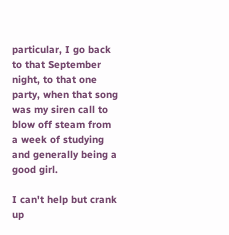particular, I go back to that September night, to that one party, when that song was my siren call to blow off steam from a week of studying and generally being a good girl.

I can't help but crank up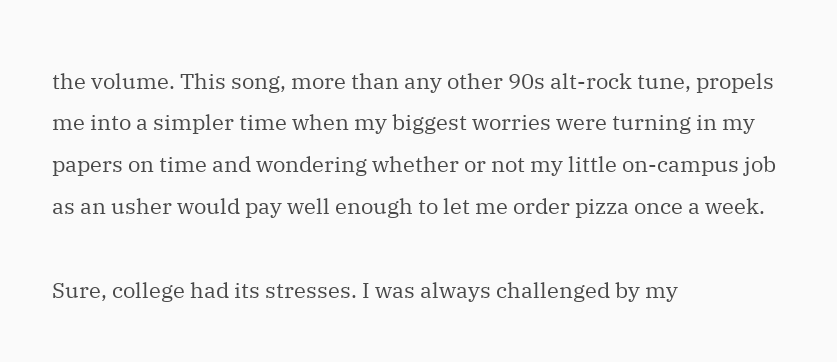the volume. This song, more than any other 90s alt-rock tune, propels me into a simpler time when my biggest worries were turning in my papers on time and wondering whether or not my little on-campus job as an usher would pay well enough to let me order pizza once a week.

Sure, college had its stresses. I was always challenged by my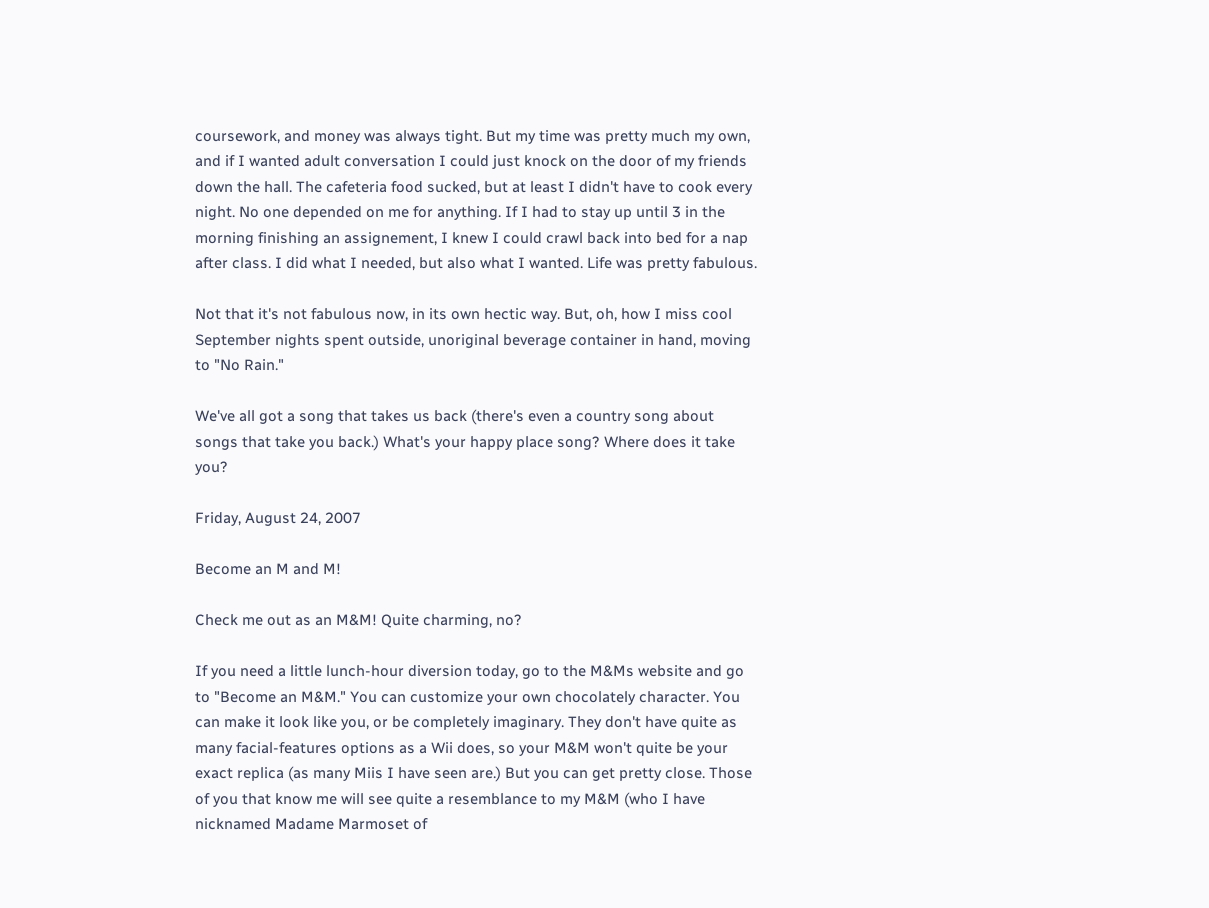coursework, and money was always tight. But my time was pretty much my own, and if I wanted adult conversation I could just knock on the door of my friends down the hall. The cafeteria food sucked, but at least I didn't have to cook every night. No one depended on me for anything. If I had to stay up until 3 in the morning finishing an assignement, I knew I could crawl back into bed for a nap after class. I did what I needed, but also what I wanted. Life was pretty fabulous.

Not that it's not fabulous now, in its own hectic way. But, oh, how I miss cool September nights spent outside, unoriginal beverage container in hand, moving to "No Rain."

We've all got a song that takes us back (there's even a country song about songs that take you back.) What's your happy place song? Where does it take you?

Friday, August 24, 2007

Become an M and M!

Check me out as an M&M! Quite charming, no?

If you need a little lunch-hour diversion today, go to the M&Ms website and go to "Become an M&M." You can customize your own chocolately character. You can make it look like you, or be completely imaginary. They don't have quite as many facial-features options as a Wii does, so your M&M won't quite be your exact replica (as many Miis I have seen are.) But you can get pretty close. Those of you that know me will see quite a resemblance to my M&M (who I have nicknamed Madame Marmoset of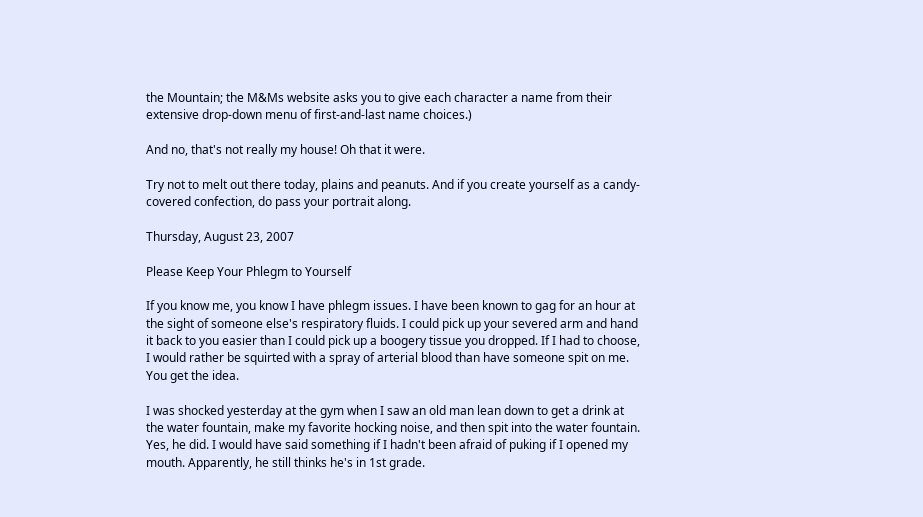the Mountain; the M&Ms website asks you to give each character a name from their extensive drop-down menu of first-and-last name choices.)

And no, that's not really my house! Oh that it were.

Try not to melt out there today, plains and peanuts. And if you create yourself as a candy-covered confection, do pass your portrait along.

Thursday, August 23, 2007

Please Keep Your Phlegm to Yourself

If you know me, you know I have phlegm issues. I have been known to gag for an hour at the sight of someone else's respiratory fluids. I could pick up your severed arm and hand it back to you easier than I could pick up a boogery tissue you dropped. If I had to choose, I would rather be squirted with a spray of arterial blood than have someone spit on me. You get the idea.

I was shocked yesterday at the gym when I saw an old man lean down to get a drink at the water fountain, make my favorite hocking noise, and then spit into the water fountain. Yes, he did. I would have said something if I hadn't been afraid of puking if I opened my mouth. Apparently, he still thinks he's in 1st grade.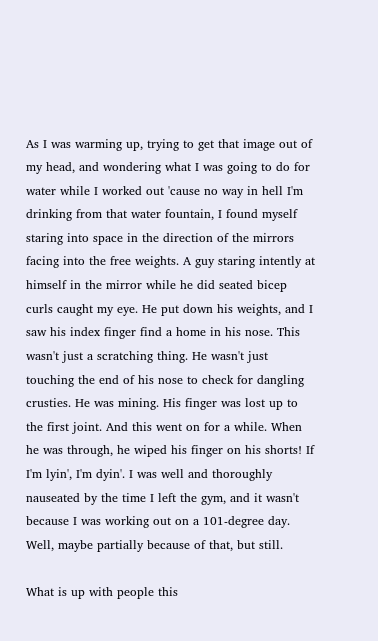As I was warming up, trying to get that image out of my head, and wondering what I was going to do for water while I worked out 'cause no way in hell I'm drinking from that water fountain, I found myself staring into space in the direction of the mirrors facing into the free weights. A guy staring intently at himself in the mirror while he did seated bicep curls caught my eye. He put down his weights, and I saw his index finger find a home in his nose. This wasn't just a scratching thing. He wasn't just touching the end of his nose to check for dangling crusties. He was mining. His finger was lost up to the first joint. And this went on for a while. When he was through, he wiped his finger on his shorts! If I'm lyin', I'm dyin'. I was well and thoroughly nauseated by the time I left the gym, and it wasn't because I was working out on a 101-degree day. Well, maybe partially because of that, but still.

What is up with people this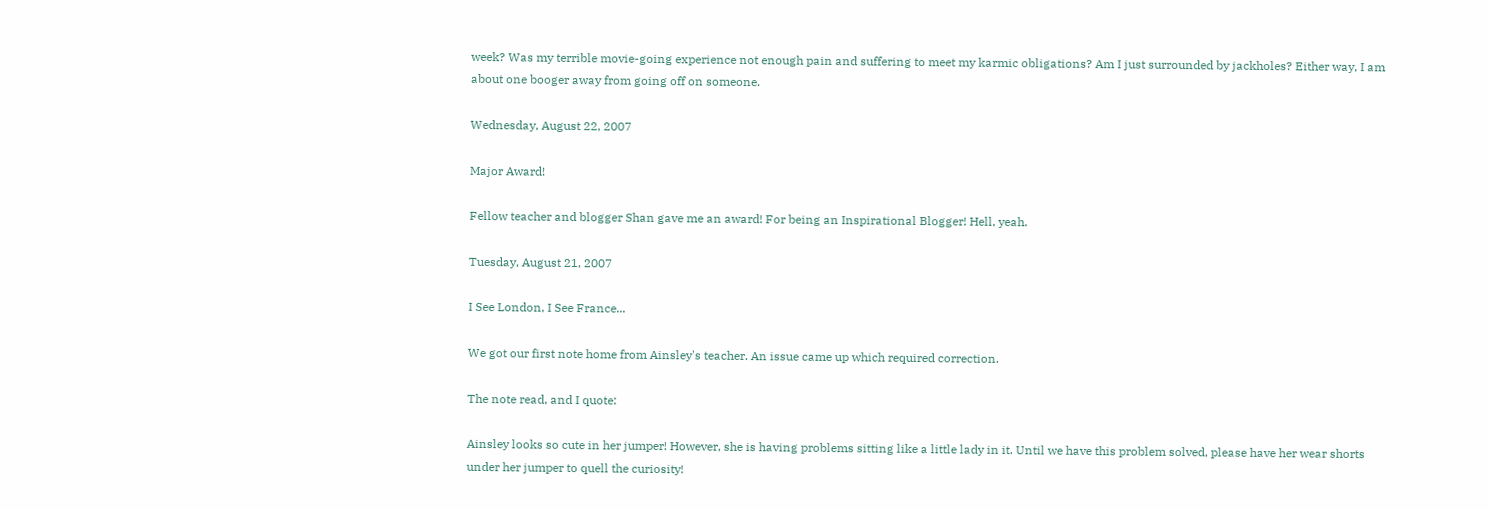week? Was my terrible movie-going experience not enough pain and suffering to meet my karmic obligations? Am I just surrounded by jackholes? Either way, I am about one booger away from going off on someone.

Wednesday, August 22, 2007

Major Award!

Fellow teacher and blogger Shan gave me an award! For being an Inspirational Blogger! Hell, yeah.

Tuesday, August 21, 2007

I See London, I See France...

We got our first note home from Ainsley's teacher. An issue came up which required correction.

The note read, and I quote:

Ainsley looks so cute in her jumper! However, she is having problems sitting like a little lady in it. Until we have this problem solved, please have her wear shorts under her jumper to quell the curiosity!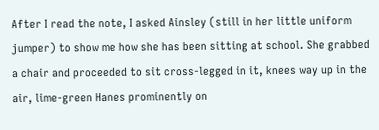After I read the note, I asked Ainsley (still in her little uniform jumper) to show me how she has been sitting at school. She grabbed a chair and proceeded to sit cross-legged in it, knees way up in the air, lime-green Hanes prominently on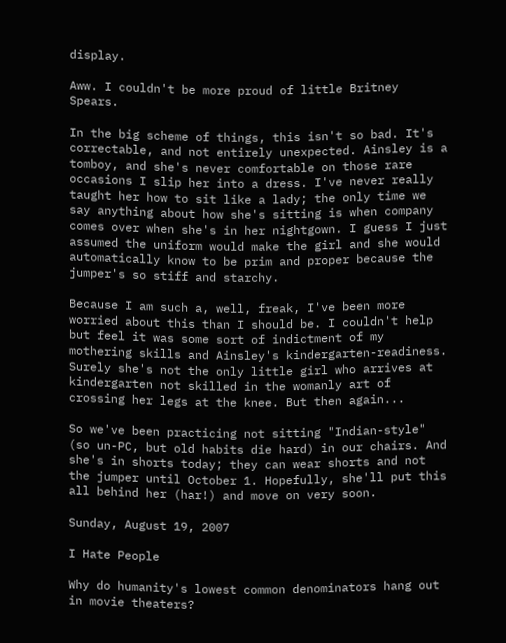display.

Aww. I couldn't be more proud of little Britney Spears.

In the big scheme of things, this isn't so bad. It's correctable, and not entirely unexpected. Ainsley is a tomboy, and she's never comfortable on those rare occasions I slip her into a dress. I've never really taught her how to sit like a lady; the only time we say anything about how she's sitting is when company comes over when she's in her nightgown. I guess I just assumed the uniform would make the girl and she would automatically know to be prim and proper because the jumper's so stiff and starchy.

Because I am such a, well, freak, I've been more worried about this than I should be. I couldn't help but feel it was some sort of indictment of my mothering skills and Ainsley's kindergarten-readiness. Surely she's not the only little girl who arrives at kindergarten not skilled in the womanly art of crossing her legs at the knee. But then again...

So we've been practicing not sitting "Indian-style" (so un-PC, but old habits die hard) in our chairs. And she's in shorts today; they can wear shorts and not the jumper until October 1. Hopefully, she'll put this all behind her (har!) and move on very soon.

Sunday, August 19, 2007

I Hate People

Why do humanity's lowest common denominators hang out in movie theaters?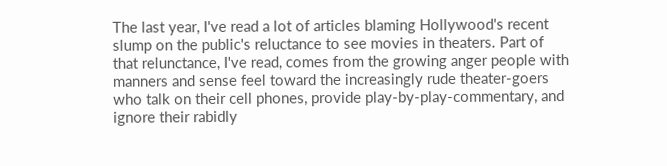The last year, I've read a lot of articles blaming Hollywood's recent slump on the public's reluctance to see movies in theaters. Part of that relunctance, I've read, comes from the growing anger people with manners and sense feel toward the increasingly rude theater-goers who talk on their cell phones, provide play-by-play-commentary, and ignore their rabidly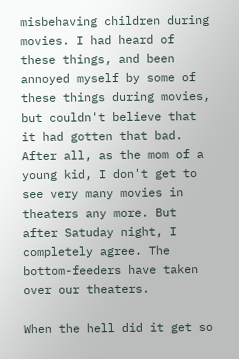misbehaving children during movies. I had heard of these things, and been annoyed myself by some of these things during movies, but couldn't believe that it had gotten that bad. After all, as the mom of a young kid, I don't get to see very many movies in theaters any more. But after Satuday night, I completely agree. The bottom-feeders have taken over our theaters.

When the hell did it get so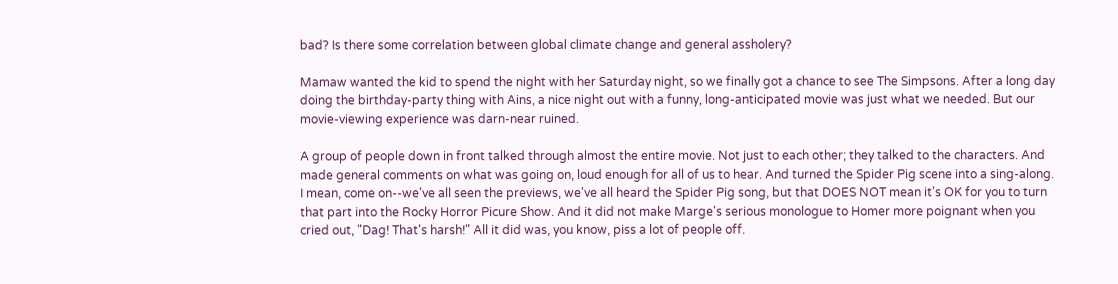bad? Is there some correlation between global climate change and general assholery?

Mamaw wanted the kid to spend the night with her Saturday night, so we finally got a chance to see The Simpsons. After a long day doing the birthday-party thing with Ains, a nice night out with a funny, long-anticipated movie was just what we needed. But our movie-viewing experience was darn-near ruined.

A group of people down in front talked through almost the entire movie. Not just to each other; they talked to the characters. And made general comments on what was going on, loud enough for all of us to hear. And turned the Spider Pig scene into a sing-along. I mean, come on--we've all seen the previews, we've all heard the Spider Pig song, but that DOES NOT mean it's OK for you to turn that part into the Rocky Horror Picure Show. And it did not make Marge's serious monologue to Homer more poignant when you cried out, "Dag! That's harsh!" All it did was, you know, piss a lot of people off.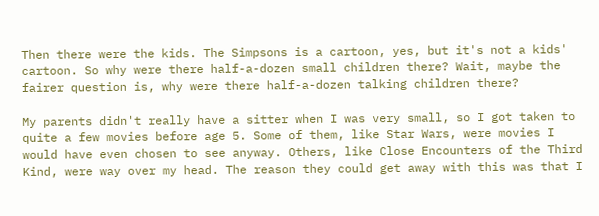Then there were the kids. The Simpsons is a cartoon, yes, but it's not a kids' cartoon. So why were there half-a-dozen small children there? Wait, maybe the fairer question is, why were there half-a-dozen talking children there?

My parents didn't really have a sitter when I was very small, so I got taken to quite a few movies before age 5. Some of them, like Star Wars, were movies I would have even chosen to see anyway. Others, like Close Encounters of the Third Kind, were way over my head. The reason they could get away with this was that I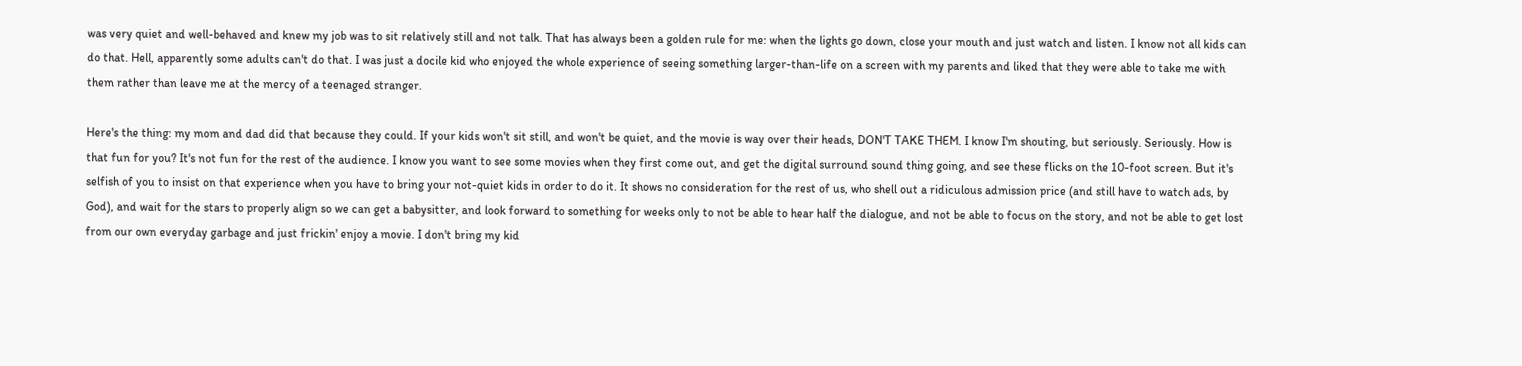was very quiet and well-behaved and knew my job was to sit relatively still and not talk. That has always been a golden rule for me: when the lights go down, close your mouth and just watch and listen. I know not all kids can do that. Hell, apparently some adults can't do that. I was just a docile kid who enjoyed the whole experience of seeing something larger-than-life on a screen with my parents and liked that they were able to take me with them rather than leave me at the mercy of a teenaged stranger.

Here's the thing: my mom and dad did that because they could. If your kids won't sit still, and won't be quiet, and the movie is way over their heads, DON'T TAKE THEM. I know I'm shouting, but seriously. Seriously. How is that fun for you? It's not fun for the rest of the audience. I know you want to see some movies when they first come out, and get the digital surround sound thing going, and see these flicks on the 10-foot screen. But it's selfish of you to insist on that experience when you have to bring your not-quiet kids in order to do it. It shows no consideration for the rest of us, who shell out a ridiculous admission price (and still have to watch ads, by God), and wait for the stars to properly align so we can get a babysitter, and look forward to something for weeks only to not be able to hear half the dialogue, and not be able to focus on the story, and not be able to get lost from our own everyday garbage and just frickin' enjoy a movie. I don't bring my kid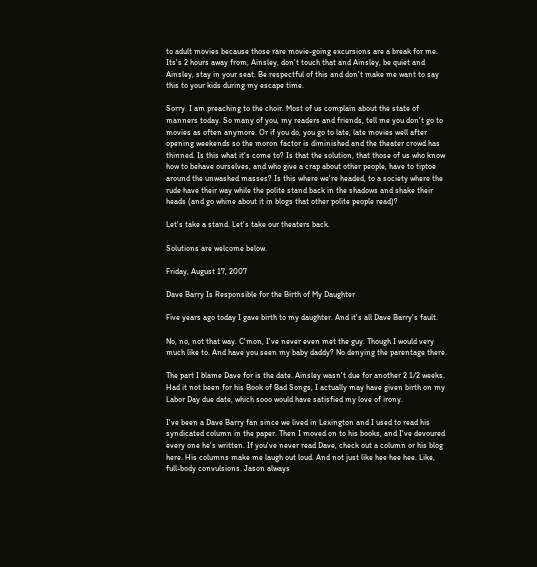to adult movies because those rare movie-going excursions are a break for me. Its's 2 hours away from, Ainsley, don't touch that and Ainsley, be quiet and Ainsley, stay in your seat. Be respectful of this and don't make me want to say this to your kids during my escape time.

Sorry. I am preaching to the choir. Most of us complain about the state of manners today. So many of you, my readers and friends, tell me you don't go to movies as often anymore. Or if you do, you go to late, late movies well after opening weekends so the moron factor is diminished and the theater crowd has thinned. Is this what it's come to? Is that the solution, that those of us who know how to behave ourselves, and who give a crap about other people, have to tiptoe around the unwashed masses? Is this where we're headed, to a society where the rude have their way while the polite stand back in the shadows and shake their heads (and go whine about it in blogs that other polite people read)?

Let's take a stand. Let's take our theaters back.

Solutions are welcome below.

Friday, August 17, 2007

Dave Barry Is Responsible for the Birth of My Daughter

Five years ago today I gave birth to my daughter. And it's all Dave Barry's fault.

No, no, not that way. C'mon, I've never even met the guy. Though I would very much like to. And have you seen my baby daddy? No denying the parentage there.

The part I blame Dave for is the date. Ainsley wasn't due for another 2 1/2 weeks. Had it not been for his Book of Bad Songs, I actually may have given birth on my Labor Day due date, which sooo would have satisfied my love of irony.

I've been a Dave Barry fan since we lived in Lexington and I used to read his syndicated column in the paper. Then I moved on to his books, and I've devoured every one he's written. If you've never read Dave, check out a column or his blog here. His columns make me laugh out loud. And not just like hee hee hee. Like, full-body convulsions. Jason always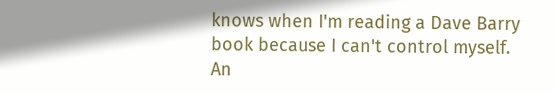knows when I'm reading a Dave Barry book because I can't control myself. An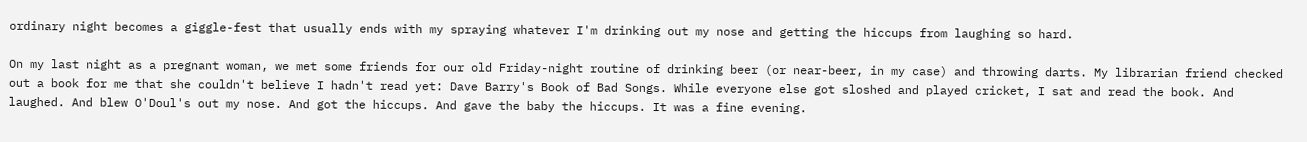ordinary night becomes a giggle-fest that usually ends with my spraying whatever I'm drinking out my nose and getting the hiccups from laughing so hard.

On my last night as a pregnant woman, we met some friends for our old Friday-night routine of drinking beer (or near-beer, in my case) and throwing darts. My librarian friend checked out a book for me that she couldn't believe I hadn't read yet: Dave Barry's Book of Bad Songs. While everyone else got sloshed and played cricket, I sat and read the book. And laughed. And blew O'Doul's out my nose. And got the hiccups. And gave the baby the hiccups. It was a fine evening.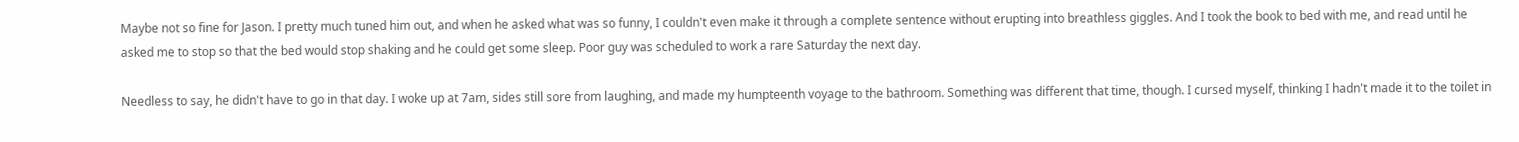Maybe not so fine for Jason. I pretty much tuned him out, and when he asked what was so funny, I couldn't even make it through a complete sentence without erupting into breathless giggles. And I took the book to bed with me, and read until he asked me to stop so that the bed would stop shaking and he could get some sleep. Poor guy was scheduled to work a rare Saturday the next day.

Needless to say, he didn't have to go in that day. I woke up at 7am, sides still sore from laughing, and made my humpteenth voyage to the bathroom. Something was different that time, though. I cursed myself, thinking I hadn't made it to the toilet in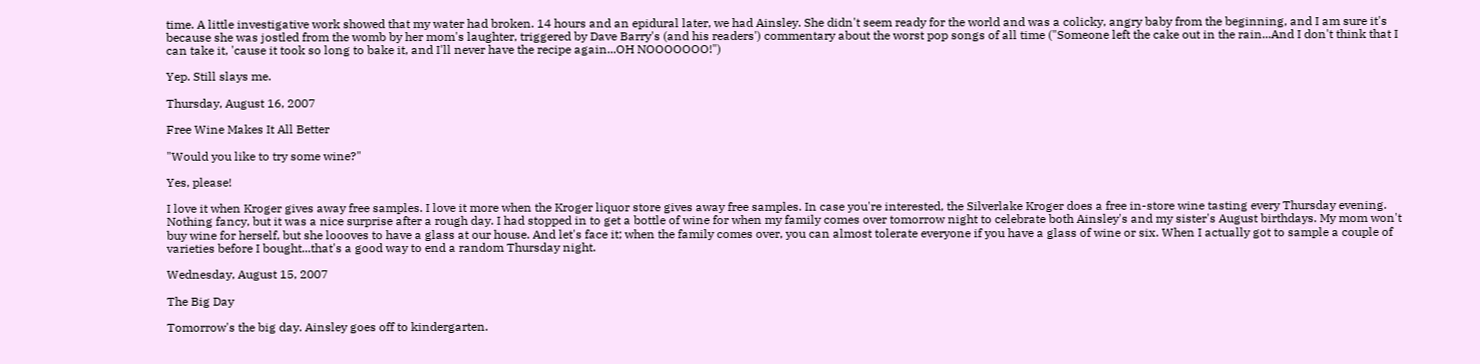time. A little investigative work showed that my water had broken. 14 hours and an epidural later, we had Ainsley. She didn't seem ready for the world and was a colicky, angry baby from the beginning, and I am sure it's because she was jostled from the womb by her mom's laughter, triggered by Dave Barry's (and his readers') commentary about the worst pop songs of all time ("Someone left the cake out in the rain...And I don't think that I can take it, 'cause it took so long to bake it, and I'll never have the recipe again...OH NOOOOOOO!")

Yep. Still slays me.

Thursday, August 16, 2007

Free Wine Makes It All Better

"Would you like to try some wine?"

Yes, please!

I love it when Kroger gives away free samples. I love it more when the Kroger liquor store gives away free samples. In case you're interested, the Silverlake Kroger does a free in-store wine tasting every Thursday evening. Nothing fancy, but it was a nice surprise after a rough day. I had stopped in to get a bottle of wine for when my family comes over tomorrow night to celebrate both Ainsley's and my sister's August birthdays. My mom won't buy wine for herself, but she loooves to have a glass at our house. And let's face it; when the family comes over, you can almost tolerate everyone if you have a glass of wine or six. When I actually got to sample a couple of varieties before I bought...that's a good way to end a random Thursday night.

Wednesday, August 15, 2007

The Big Day

Tomorrow's the big day. Ainsley goes off to kindergarten.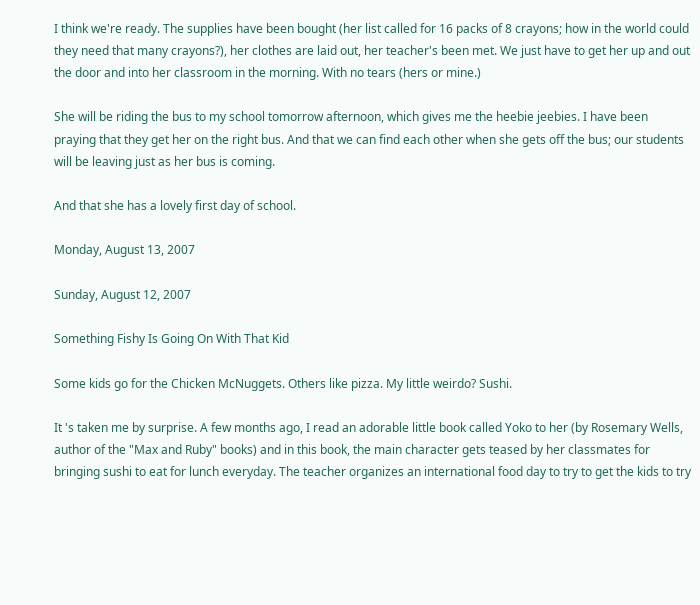I think we're ready. The supplies have been bought (her list called for 16 packs of 8 crayons; how in the world could they need that many crayons?), her clothes are laid out, her teacher's been met. We just have to get her up and out the door and into her classroom in the morning. With no tears (hers or mine.)

She will be riding the bus to my school tomorrow afternoon, which gives me the heebie jeebies. I have been praying that they get her on the right bus. And that we can find each other when she gets off the bus; our students will be leaving just as her bus is coming.

And that she has a lovely first day of school.

Monday, August 13, 2007

Sunday, August 12, 2007

Something Fishy Is Going On With That Kid

Some kids go for the Chicken McNuggets. Others like pizza. My little weirdo? Sushi.

It 's taken me by surprise. A few months ago, I read an adorable little book called Yoko to her (by Rosemary Wells, author of the "Max and Ruby" books) and in this book, the main character gets teased by her classmates for bringing sushi to eat for lunch everyday. The teacher organizes an international food day to try to get the kids to try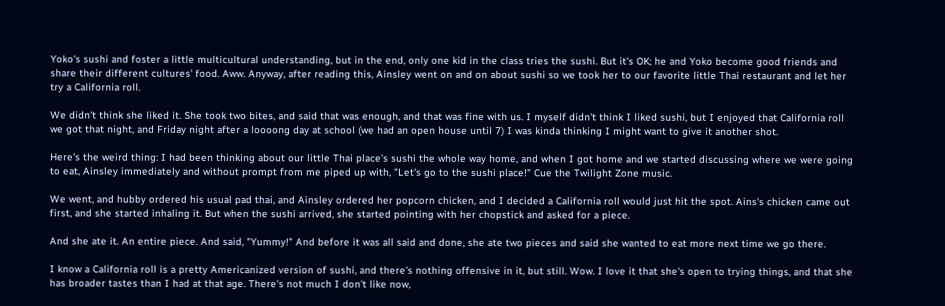Yoko's sushi and foster a little multicultural understanding, but in the end, only one kid in the class tries the sushi. But it's OK; he and Yoko become good friends and share their different cultures' food. Aww. Anyway, after reading this, Ainsley went on and on about sushi so we took her to our favorite little Thai restaurant and let her try a California roll.

We didn't think she liked it. She took two bites, and said that was enough, and that was fine with us. I myself didn't think I liked sushi, but I enjoyed that California roll we got that night, and Friday night after a loooong day at school (we had an open house until 7) I was kinda thinking I might want to give it another shot.

Here's the weird thing: I had been thinking about our little Thai place's sushi the whole way home, and when I got home and we started discussing where we were going to eat, Ainsley immediately and without prompt from me piped up with, "Let's go to the sushi place!" Cue the Twilight Zone music.

We went, and hubby ordered his usual pad thai, and Ainsley ordered her popcorn chicken, and I decided a California roll would just hit the spot. Ains's chicken came out first, and she started inhaling it. But when the sushi arrived, she started pointing with her chopstick and asked for a piece.

And she ate it. An entire piece. And said, "Yummy!" And before it was all said and done, she ate two pieces and said she wanted to eat more next time we go there.

I know a California roll is a pretty Americanized version of sushi, and there's nothing offensive in it, but still. Wow. I love it that she's open to trying things, and that she has broader tastes than I had at that age. There's not much I don't like now,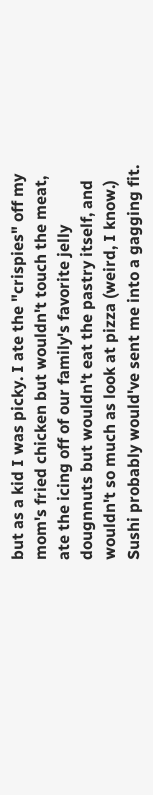but as a kid I was picky. I ate the "crispies" off my mom's fried chicken but wouldn't touch the meat, ate the icing off of our family's favorite jelly dougnnuts but wouldn't eat the pastry itself, and wouldn't so much as look at pizza (weird, I know.) Sushi probably would've sent me into a gagging fit.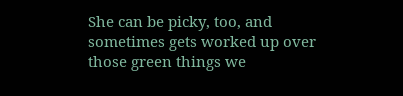She can be picky, too, and sometimes gets worked up over those green things we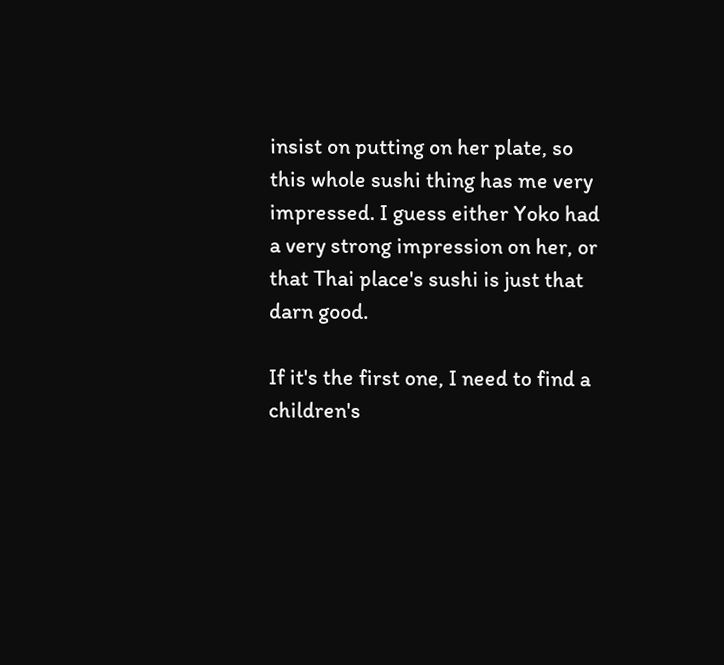insist on putting on her plate, so this whole sushi thing has me very impressed. I guess either Yoko had a very strong impression on her, or that Thai place's sushi is just that darn good.

If it's the first one, I need to find a children's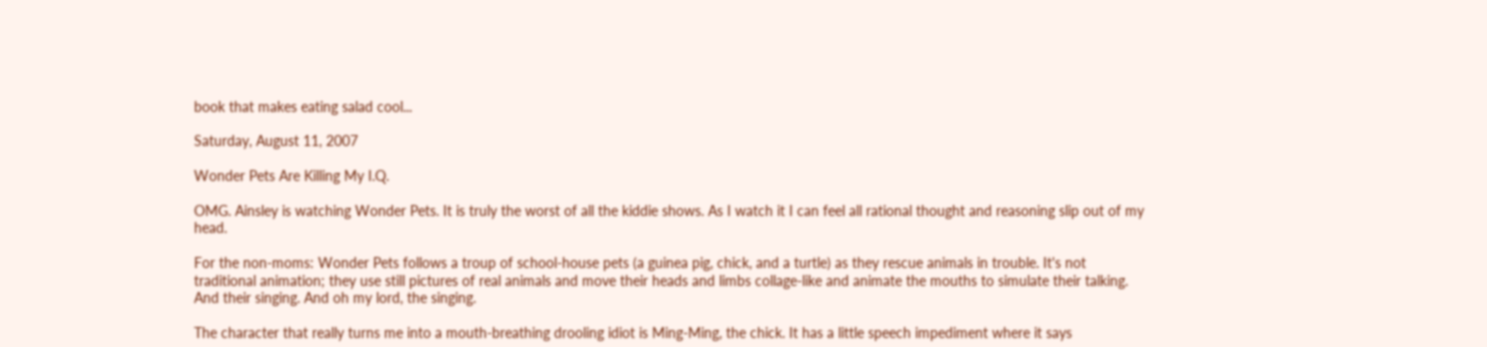book that makes eating salad cool...

Saturday, August 11, 2007

Wonder Pets Are Killing My I.Q.

OMG. Ainsley is watching Wonder Pets. It is truly the worst of all the kiddie shows. As I watch it I can feel all rational thought and reasoning slip out of my head.

For the non-moms: Wonder Pets follows a troup of school-house pets (a guinea pig, chick, and a turtle) as they rescue animals in trouble. It's not traditional animation; they use still pictures of real animals and move their heads and limbs collage-like and animate the mouths to simulate their talking. And their singing. And oh my lord, the singing.

The character that really turns me into a mouth-breathing drooling idiot is Ming-Ming, the chick. It has a little speech impediment where it says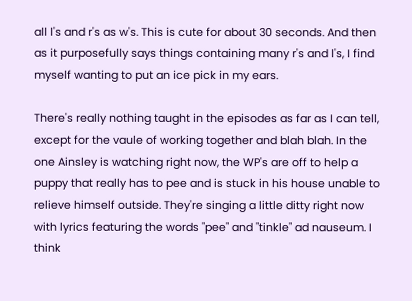all l's and r's as w's. This is cute for about 30 seconds. And then as it purposefully says things containing many r's and l's, I find myself wanting to put an ice pick in my ears.

There's really nothing taught in the episodes as far as I can tell, except for the vaule of working together and blah blah. In the one Ainsley is watching right now, the WP's are off to help a puppy that really has to pee and is stuck in his house unable to relieve himself outside. They're singing a little ditty right now with lyrics featuring the words "pee" and "tinkle" ad nauseum. I think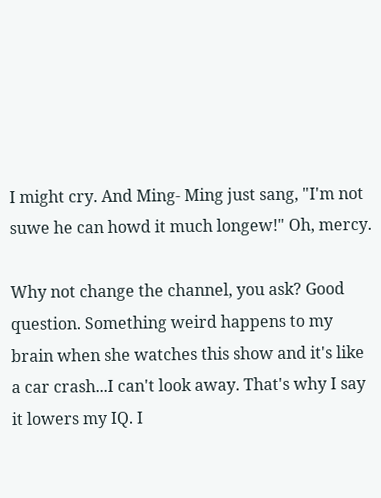I might cry. And Ming- Ming just sang, "I'm not suwe he can howd it much longew!" Oh, mercy.

Why not change the channel, you ask? Good question. Something weird happens to my brain when she watches this show and it's like a car crash...I can't look away. That's why I say it lowers my IQ. I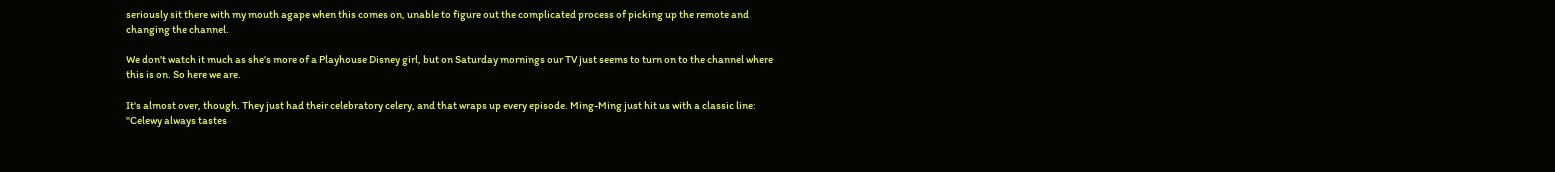seriously sit there with my mouth agape when this comes on, unable to figure out the complicated process of picking up the remote and changing the channel.

We don't watch it much as she's more of a Playhouse Disney girl, but on Saturday mornings our TV just seems to turn on to the channel where this is on. So here we are.

It's almost over, though. They just had their celebratory celery, and that wraps up every episode. Ming-Ming just hit us with a classic line: "Celewy always tastes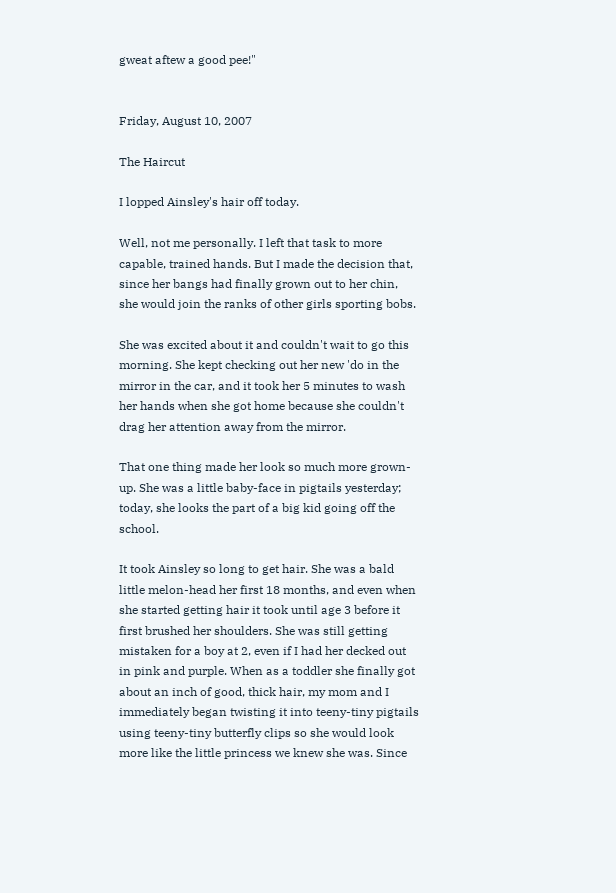gweat aftew a good pee!"


Friday, August 10, 2007

The Haircut

I lopped Ainsley's hair off today.

Well, not me personally. I left that task to more capable, trained hands. But I made the decision that, since her bangs had finally grown out to her chin, she would join the ranks of other girls sporting bobs.

She was excited about it and couldn't wait to go this morning. She kept checking out her new 'do in the mirror in the car, and it took her 5 minutes to wash her hands when she got home because she couldn't drag her attention away from the mirror.

That one thing made her look so much more grown-up. She was a little baby-face in pigtails yesterday; today, she looks the part of a big kid going off the school.

It took Ainsley so long to get hair. She was a bald little melon-head her first 18 months, and even when she started getting hair it took until age 3 before it first brushed her shoulders. She was still getting mistaken for a boy at 2, even if I had her decked out in pink and purple. When as a toddler she finally got about an inch of good, thick hair, my mom and I immediately began twisting it into teeny-tiny pigtails using teeny-tiny butterfly clips so she would look more like the little princess we knew she was. Since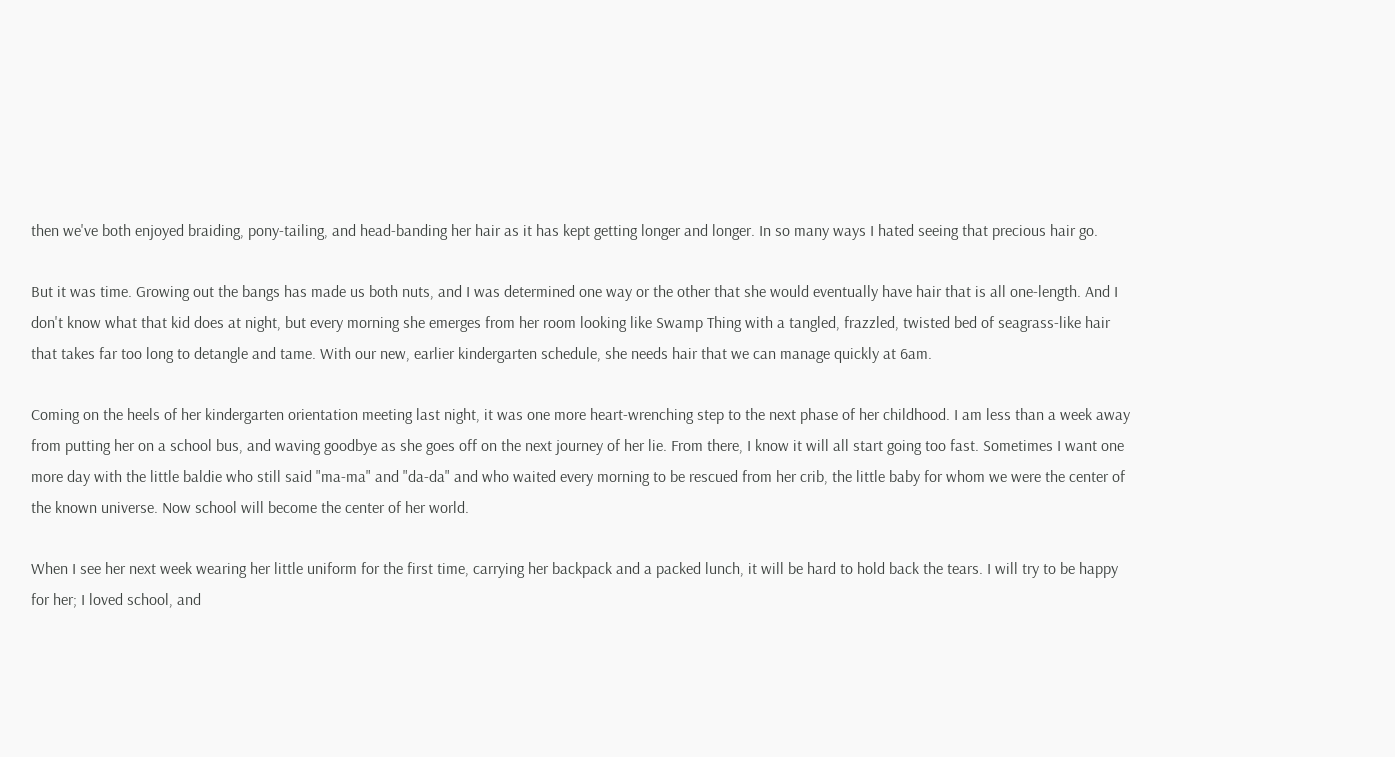then we've both enjoyed braiding, pony-tailing, and head-banding her hair as it has kept getting longer and longer. In so many ways I hated seeing that precious hair go.

But it was time. Growing out the bangs has made us both nuts, and I was determined one way or the other that she would eventually have hair that is all one-length. And I don't know what that kid does at night, but every morning she emerges from her room looking like Swamp Thing with a tangled, frazzled, twisted bed of seagrass-like hair that takes far too long to detangle and tame. With our new, earlier kindergarten schedule, she needs hair that we can manage quickly at 6am.

Coming on the heels of her kindergarten orientation meeting last night, it was one more heart-wrenching step to the next phase of her childhood. I am less than a week away from putting her on a school bus, and waving goodbye as she goes off on the next journey of her lie. From there, I know it will all start going too fast. Sometimes I want one more day with the little baldie who still said "ma-ma" and "da-da" and who waited every morning to be rescued from her crib, the little baby for whom we were the center of the known universe. Now school will become the center of her world.

When I see her next week wearing her little uniform for the first time, carrying her backpack and a packed lunch, it will be hard to hold back the tears. I will try to be happy for her; I loved school, and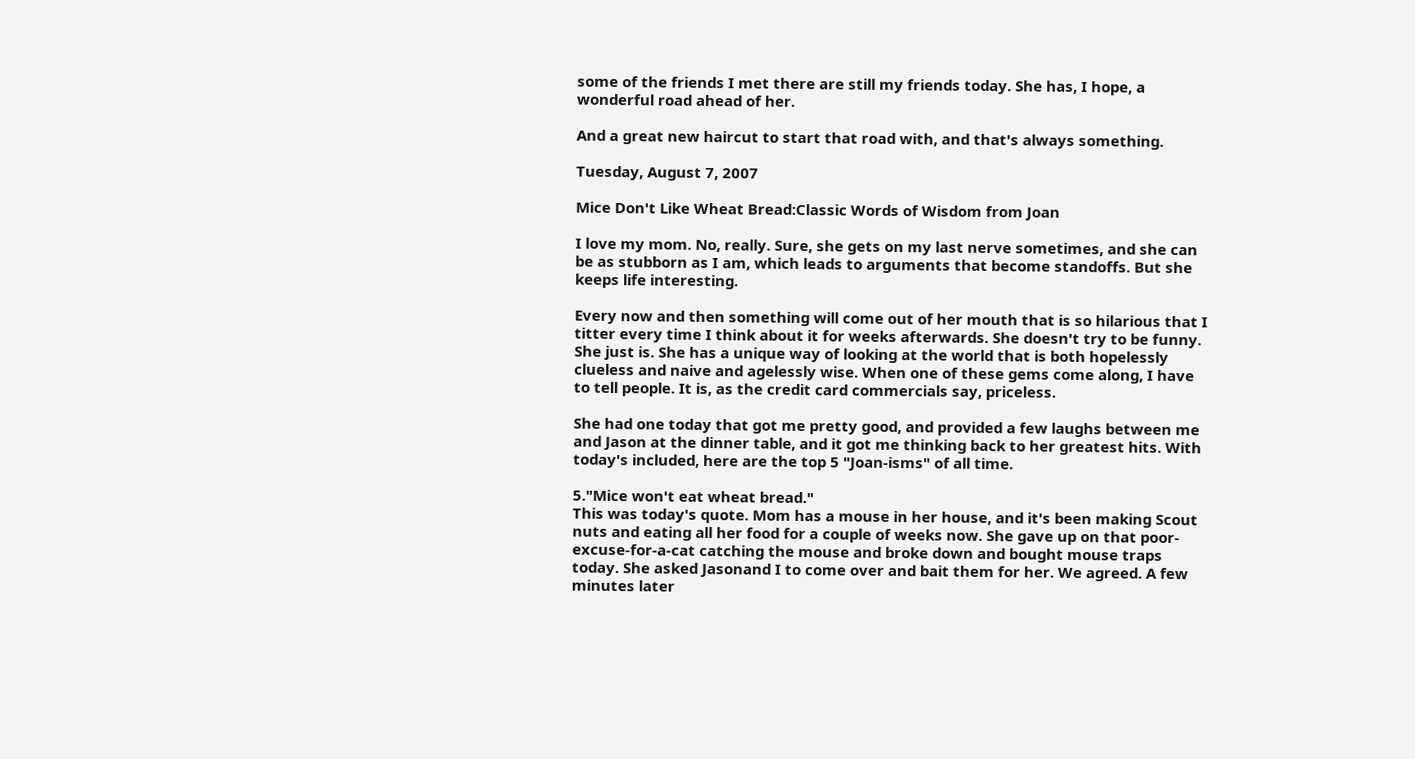some of the friends I met there are still my friends today. She has, I hope, a wonderful road ahead of her.

And a great new haircut to start that road with, and that's always something.

Tuesday, August 7, 2007

Mice Don't Like Wheat Bread:Classic Words of Wisdom from Joan

I love my mom. No, really. Sure, she gets on my last nerve sometimes, and she can be as stubborn as I am, which leads to arguments that become standoffs. But she keeps life interesting.

Every now and then something will come out of her mouth that is so hilarious that I titter every time I think about it for weeks afterwards. She doesn't try to be funny. She just is. She has a unique way of looking at the world that is both hopelessly clueless and naive and agelessly wise. When one of these gems come along, I have to tell people. It is, as the credit card commercials say, priceless.

She had one today that got me pretty good, and provided a few laughs between me and Jason at the dinner table, and it got me thinking back to her greatest hits. With today's included, here are the top 5 "Joan-isms" of all time.

5."Mice won't eat wheat bread."
This was today's quote. Mom has a mouse in her house, and it's been making Scout nuts and eating all her food for a couple of weeks now. She gave up on that poor-excuse-for-a-cat catching the mouse and broke down and bought mouse traps today. She asked Jasonand I to come over and bait them for her. We agreed. A few minutes later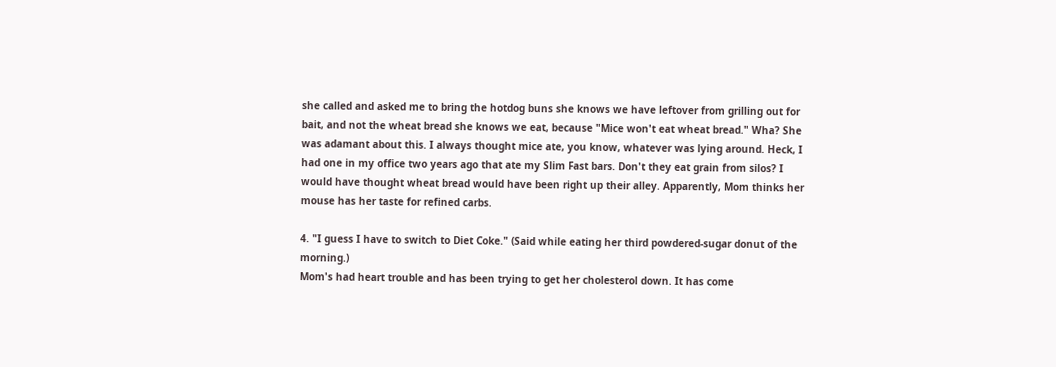she called and asked me to bring the hotdog buns she knows we have leftover from grilling out for bait, and not the wheat bread she knows we eat, because "Mice won't eat wheat bread." Wha? She was adamant about this. I always thought mice ate, you know, whatever was lying around. Heck, I had one in my office two years ago that ate my Slim Fast bars. Don't they eat grain from silos? I would have thought wheat bread would have been right up their alley. Apparently, Mom thinks her mouse has her taste for refined carbs.

4. "I guess I have to switch to Diet Coke." (Said while eating her third powdered-sugar donut of the morning.)
Mom's had heart trouble and has been trying to get her cholesterol down. It has come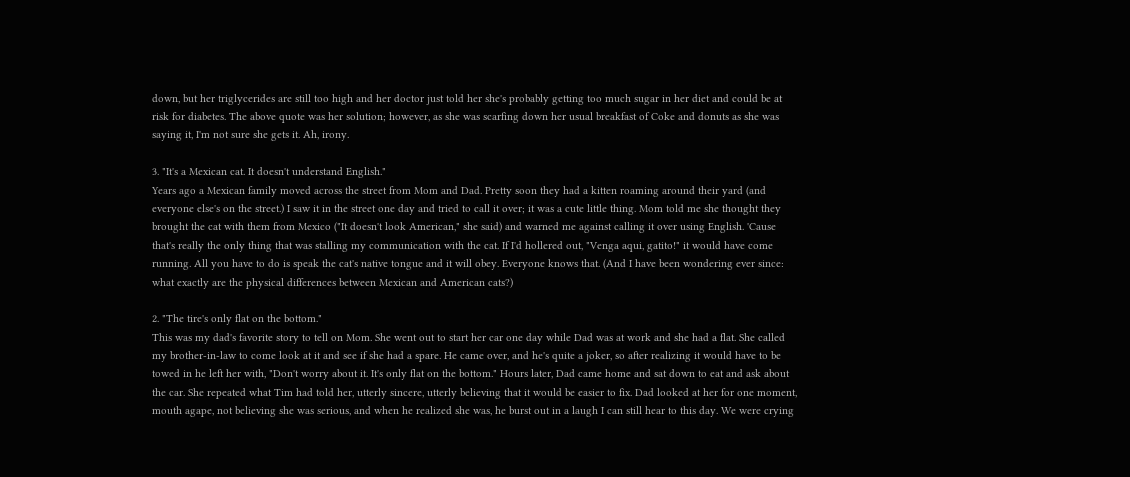down, but her triglycerides are still too high and her doctor just told her she's probably getting too much sugar in her diet and could be at risk for diabetes. The above quote was her solution; however, as she was scarfing down her usual breakfast of Coke and donuts as she was saying it, I'm not sure she gets it. Ah, irony.

3. "It's a Mexican cat. It doesn't understand English."
Years ago a Mexican family moved across the street from Mom and Dad. Pretty soon they had a kitten roaming around their yard (and everyone else's on the street.) I saw it in the street one day and tried to call it over; it was a cute little thing. Mom told me she thought they brought the cat with them from Mexico ("It doesn't look American," she said) and warned me against calling it over using English. 'Cause that's really the only thing that was stalling my communication with the cat. If I'd hollered out, "Venga aqui, gatito!" it would have come running. All you have to do is speak the cat's native tongue and it will obey. Everyone knows that. (And I have been wondering ever since: what exactly are the physical differences between Mexican and American cats?)

2. "The tire's only flat on the bottom."
This was my dad's favorite story to tell on Mom. She went out to start her car one day while Dad was at work and she had a flat. She called my brother-in-law to come look at it and see if she had a spare. He came over, and he's quite a joker, so after realizing it would have to be towed in he left her with, "Don't worry about it. It's only flat on the bottom." Hours later, Dad came home and sat down to eat and ask about the car. She repeated what Tim had told her, utterly sincere, utterly believing that it would be easier to fix. Dad looked at her for one moment, mouth agape, not believing she was serious, and when he realized she was, he burst out in a laugh I can still hear to this day. We were crying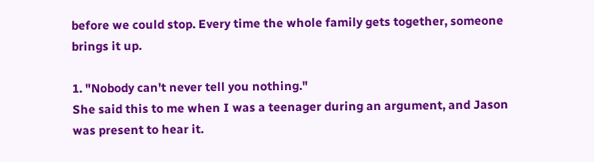before we could stop. Every time the whole family gets together, someone brings it up.

1. "Nobody can't never tell you nothing."
She said this to me when I was a teenager during an argument, and Jason was present to hear it.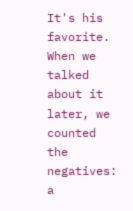It's his favorite. When we talked about it later, we counted the negatives: a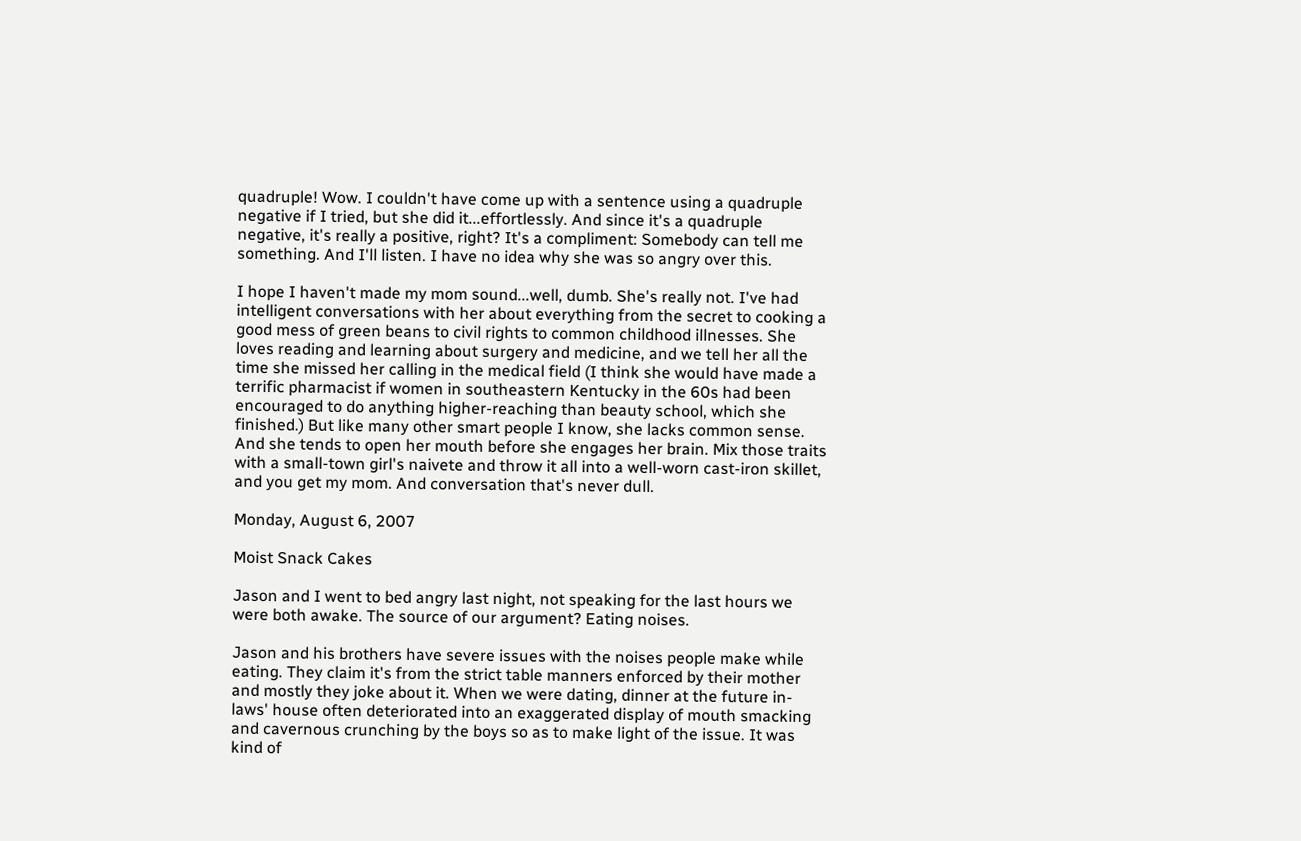quadruple! Wow. I couldn't have come up with a sentence using a quadruple negative if I tried, but she did it...effortlessly. And since it's a quadruple negative, it's really a positive, right? It's a compliment: Somebody can tell me something. And I'll listen. I have no idea why she was so angry over this.

I hope I haven't made my mom sound...well, dumb. She's really not. I've had intelligent conversations with her about everything from the secret to cooking a good mess of green beans to civil rights to common childhood illnesses. She loves reading and learning about surgery and medicine, and we tell her all the time she missed her calling in the medical field (I think she would have made a terrific pharmacist if women in southeastern Kentucky in the 60s had been encouraged to do anything higher-reaching than beauty school, which she finished.) But like many other smart people I know, she lacks common sense. And she tends to open her mouth before she engages her brain. Mix those traits with a small-town girl's naivete and throw it all into a well-worn cast-iron skillet, and you get my mom. And conversation that's never dull.

Monday, August 6, 2007

Moist Snack Cakes

Jason and I went to bed angry last night, not speaking for the last hours we were both awake. The source of our argument? Eating noises.

Jason and his brothers have severe issues with the noises people make while eating. They claim it's from the strict table manners enforced by their mother and mostly they joke about it. When we were dating, dinner at the future in-laws' house often deteriorated into an exaggerated display of mouth smacking and cavernous crunching by the boys so as to make light of the issue. It was kind of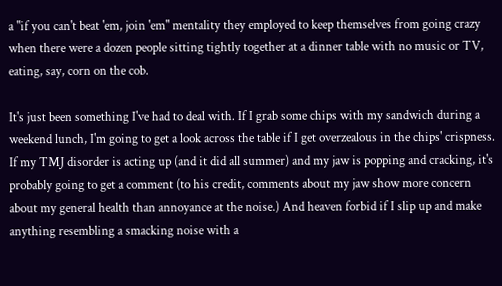a "if you can't beat 'em, join 'em" mentality they employed to keep themselves from going crazy when there were a dozen people sitting tightly together at a dinner table with no music or TV, eating, say, corn on the cob.

It's just been something I've had to deal with. If I grab some chips with my sandwich during a weekend lunch, I'm going to get a look across the table if I get overzealous in the chips' crispness. If my TMJ disorder is acting up (and it did all summer) and my jaw is popping and cracking, it's probably going to get a comment (to his credit, comments about my jaw show more concern about my general health than annoyance at the noise.) And heaven forbid if I slip up and make anything resembling a smacking noise with a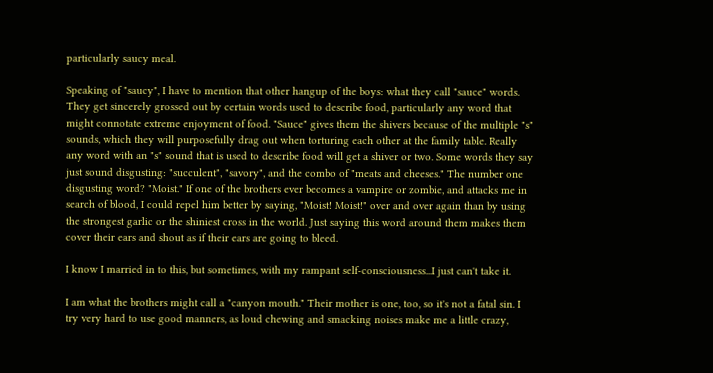particularly saucy meal.

Speaking of "saucy", I have to mention that other hangup of the boys: what they call "sauce" words. They get sincerely grossed out by certain words used to describe food, particularly any word that might connotate extreme enjoyment of food. "Sauce" gives them the shivers because of the multiple "s" sounds, which they will purposefully drag out when torturing each other at the family table. Really any word with an "s" sound that is used to describe food will get a shiver or two. Some words they say just sound disgusting: "succulent", "savory", and the combo of "meats and cheeses." The number one disgusting word? "Moist." If one of the brothers ever becomes a vampire or zombie, and attacks me in search of blood, I could repel him better by saying, "Moist! Moist!" over and over again than by using the strongest garlic or the shiniest cross in the world. Just saying this word around them makes them cover their ears and shout as if their ears are going to bleed.

I know I married in to this, but sometimes, with my rampant self-consciousness...I just can't take it.

I am what the brothers might call a "canyon mouth." Their mother is one, too, so it's not a fatal sin. I try very hard to use good manners, as loud chewing and smacking noises make me a little crazy,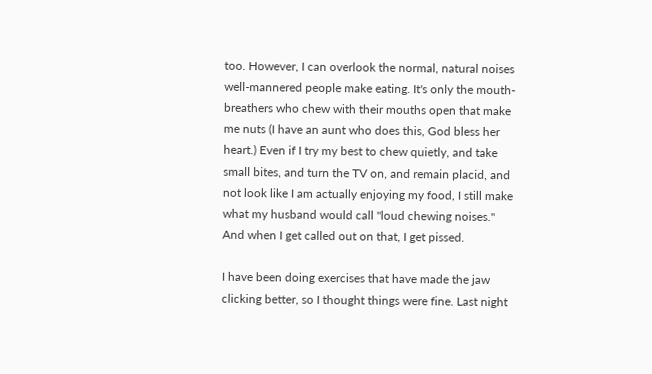too. However, I can overlook the normal, natural noises well-mannered people make eating. It's only the mouth-breathers who chew with their mouths open that make me nuts (I have an aunt who does this, God bless her heart.) Even if I try my best to chew quietly, and take small bites, and turn the TV on, and remain placid, and not look like I am actually enjoying my food, I still make what my husband would call "loud chewing noises." And when I get called out on that, I get pissed.

I have been doing exercises that have made the jaw clicking better, so I thought things were fine. Last night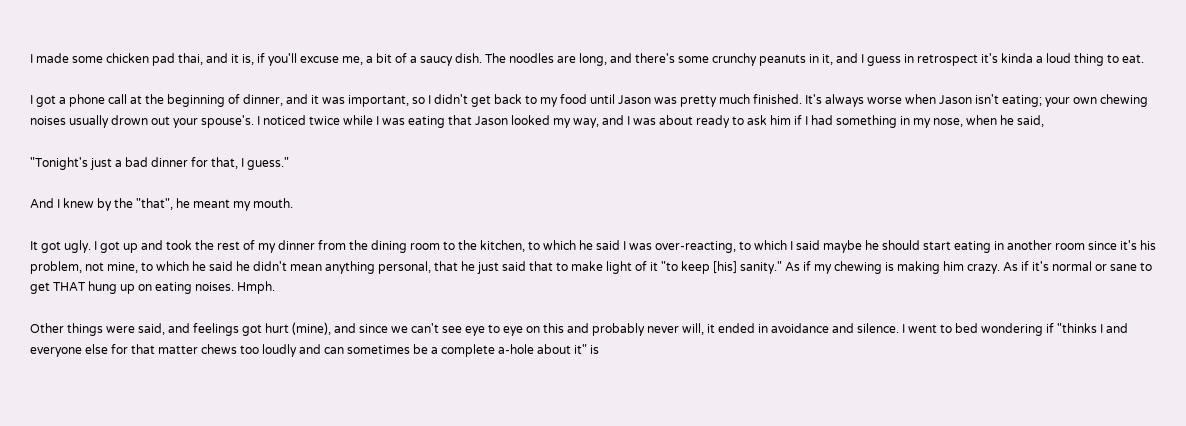I made some chicken pad thai, and it is, if you'll excuse me, a bit of a saucy dish. The noodles are long, and there's some crunchy peanuts in it, and I guess in retrospect it's kinda a loud thing to eat.

I got a phone call at the beginning of dinner, and it was important, so I didn't get back to my food until Jason was pretty much finished. It's always worse when Jason isn't eating; your own chewing noises usually drown out your spouse's. I noticed twice while I was eating that Jason looked my way, and I was about ready to ask him if I had something in my nose, when he said,

"Tonight's just a bad dinner for that, I guess."

And I knew by the "that", he meant my mouth.

It got ugly. I got up and took the rest of my dinner from the dining room to the kitchen, to which he said I was over-reacting, to which I said maybe he should start eating in another room since it's his problem, not mine, to which he said he didn't mean anything personal, that he just said that to make light of it "to keep [his] sanity." As if my chewing is making him crazy. As if it's normal or sane to get THAT hung up on eating noises. Hmph.

Other things were said, and feelings got hurt (mine), and since we can't see eye to eye on this and probably never will, it ended in avoidance and silence. I went to bed wondering if "thinks I and everyone else for that matter chews too loudly and can sometimes be a complete a-hole about it" is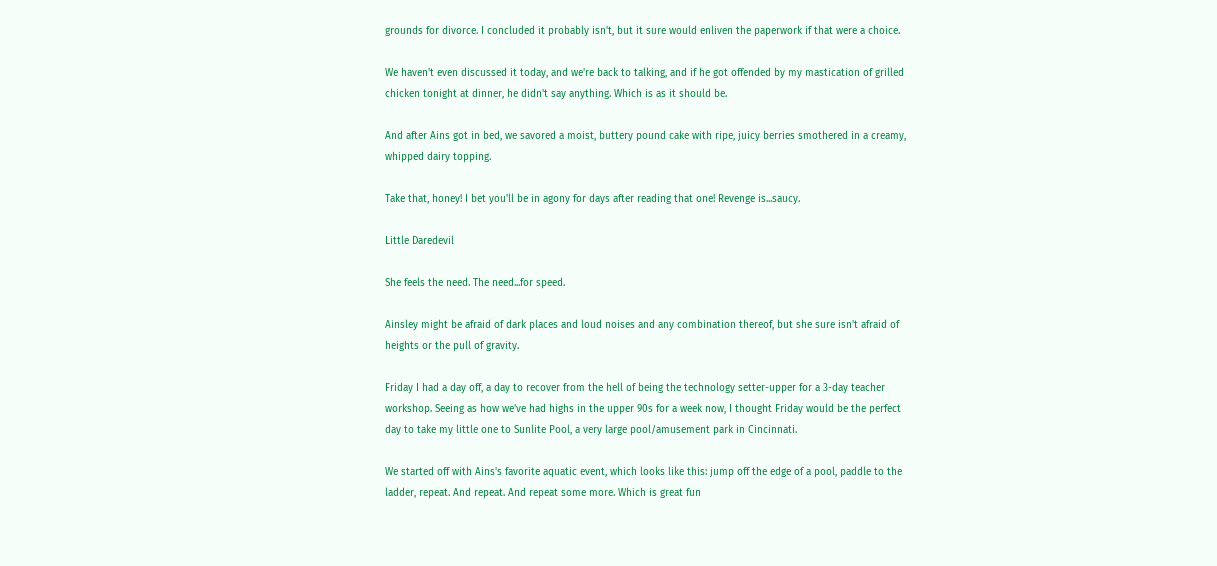grounds for divorce. I concluded it probably isn't, but it sure would enliven the paperwork if that were a choice.

We haven't even discussed it today, and we're back to talking, and if he got offended by my mastication of grilled chicken tonight at dinner, he didn't say anything. Which is as it should be.

And after Ains got in bed, we savored a moist, buttery pound cake with ripe, juicy berries smothered in a creamy, whipped dairy topping.

Take that, honey! I bet you'll be in agony for days after reading that one! Revenge is...saucy.

Little Daredevil

She feels the need. The need...for speed.

Ainsley might be afraid of dark places and loud noises and any combination thereof, but she sure isn't afraid of heights or the pull of gravity.

Friday I had a day off, a day to recover from the hell of being the technology setter-upper for a 3-day teacher workshop. Seeing as how we've had highs in the upper 90s for a week now, I thought Friday would be the perfect day to take my little one to Sunlite Pool, a very large pool/amusement park in Cincinnati.

We started off with Ains's favorite aquatic event, which looks like this: jump off the edge of a pool, paddle to the ladder, repeat. And repeat. And repeat some more. Which is great fun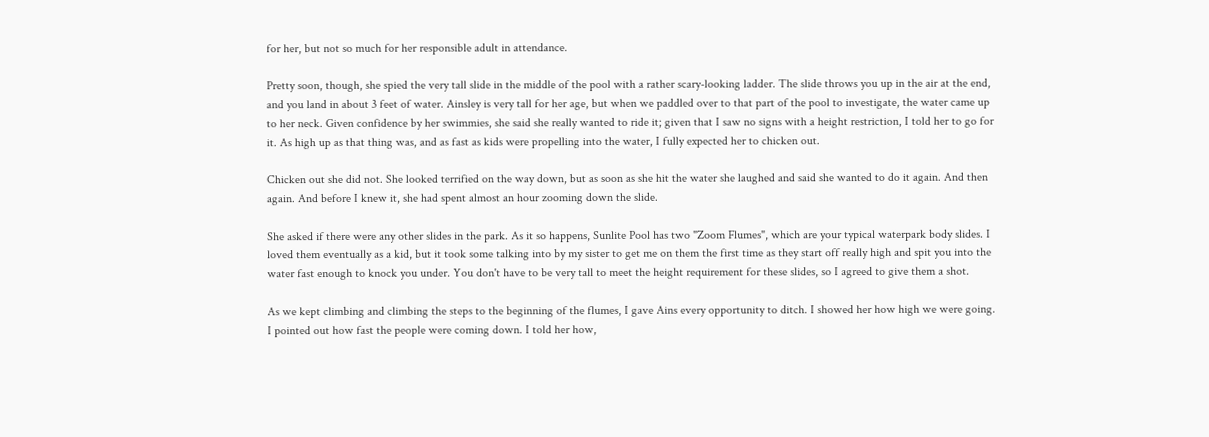for her, but not so much for her responsible adult in attendance.

Pretty soon, though, she spied the very tall slide in the middle of the pool with a rather scary-looking ladder. The slide throws you up in the air at the end, and you land in about 3 feet of water. Ainsley is very tall for her age, but when we paddled over to that part of the pool to investigate, the water came up to her neck. Given confidence by her swimmies, she said she really wanted to ride it; given that I saw no signs with a height restriction, I told her to go for it. As high up as that thing was, and as fast as kids were propelling into the water, I fully expected her to chicken out.

Chicken out she did not. She looked terrified on the way down, but as soon as she hit the water she laughed and said she wanted to do it again. And then again. And before I knew it, she had spent almost an hour zooming down the slide.

She asked if there were any other slides in the park. As it so happens, Sunlite Pool has two "Zoom Flumes", which are your typical waterpark body slides. I loved them eventually as a kid, but it took some talking into by my sister to get me on them the first time as they start off really high and spit you into the water fast enough to knock you under. You don't have to be very tall to meet the height requirement for these slides, so I agreed to give them a shot.

As we kept climbing and climbing the steps to the beginning of the flumes, I gave Ains every opportunity to ditch. I showed her how high we were going. I pointed out how fast the people were coming down. I told her how,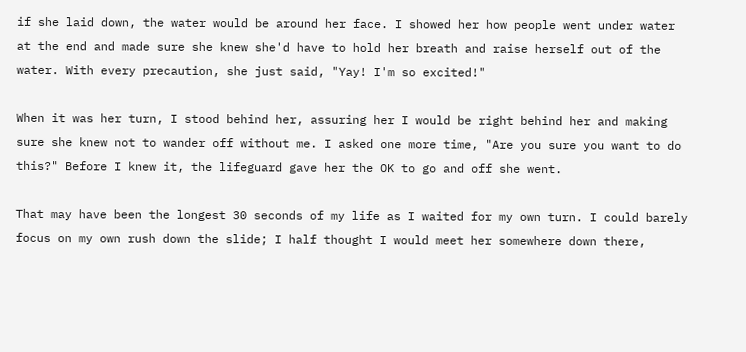if she laid down, the water would be around her face. I showed her how people went under water at the end and made sure she knew she'd have to hold her breath and raise herself out of the water. With every precaution, she just said, "Yay! I'm so excited!"

When it was her turn, I stood behind her, assuring her I would be right behind her and making sure she knew not to wander off without me. I asked one more time, "Are you sure you want to do this?" Before I knew it, the lifeguard gave her the OK to go and off she went.

That may have been the longest 30 seconds of my life as I waited for my own turn. I could barely focus on my own rush down the slide; I half thought I would meet her somewhere down there,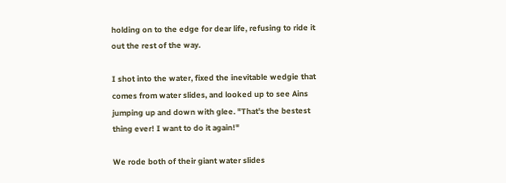holding on to the edge for dear life, refusing to ride it out the rest of the way.

I shot into the water, fixed the inevitable wedgie that comes from water slides, and looked up to see Ains jumping up and down with glee. "That's the bestest thing ever! I want to do it again!"

We rode both of their giant water slides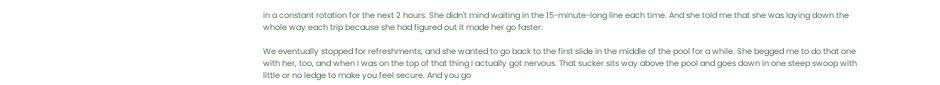in a constant rotation for the next 2 hours. She didn't mind waiting in the 15-minute-long line each time. And she told me that she was laying down the whole way each trip because she had figured out it made her go faster.

We eventually stopped for refreshments, and she wanted to go back to the first slide in the middle of the pool for a while. She begged me to do that one with her, too, and when I was on the top of that thing I actually got nervous. That sucker sits way above the pool and goes down in one steep swoop with little or no ledge to make you feel secure. And you go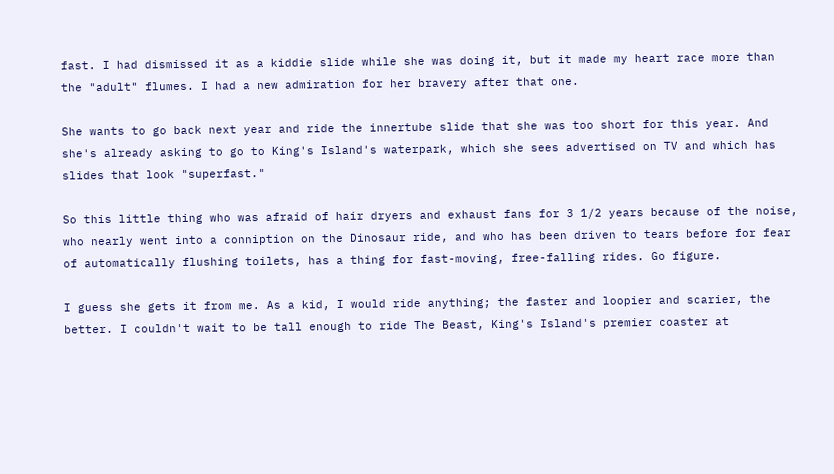fast. I had dismissed it as a kiddie slide while she was doing it, but it made my heart race more than the "adult" flumes. I had a new admiration for her bravery after that one.

She wants to go back next year and ride the innertube slide that she was too short for this year. And she's already asking to go to King's Island's waterpark, which she sees advertised on TV and which has slides that look "superfast."

So this little thing who was afraid of hair dryers and exhaust fans for 3 1/2 years because of the noise, who nearly went into a conniption on the Dinosaur ride, and who has been driven to tears before for fear of automatically flushing toilets, has a thing for fast-moving, free-falling rides. Go figure.

I guess she gets it from me. As a kid, I would ride anything; the faster and loopier and scarier, the better. I couldn't wait to be tall enough to ride The Beast, King's Island's premier coaster at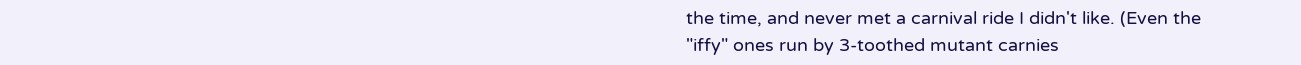the time, and never met a carnival ride I didn't like. (Even the "iffy" ones run by 3-toothed mutant carnies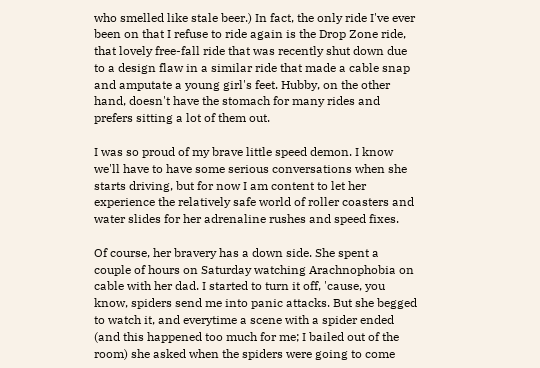who smelled like stale beer.) In fact, the only ride I've ever been on that I refuse to ride again is the Drop Zone ride, that lovely free-fall ride that was recently shut down due to a design flaw in a similar ride that made a cable snap and amputate a young girl's feet. Hubby, on the other hand, doesn't have the stomach for many rides and prefers sitting a lot of them out.

I was so proud of my brave little speed demon. I know we'll have to have some serious conversations when she starts driving, but for now I am content to let her experience the relatively safe world of roller coasters and water slides for her adrenaline rushes and speed fixes.

Of course, her bravery has a down side. She spent a couple of hours on Saturday watching Arachnophobia on cable with her dad. I started to turn it off, 'cause, you know, spiders send me into panic attacks. But she begged to watch it, and everytime a scene with a spider ended (and this happened too much for me; I bailed out of the room) she asked when the spiders were going to come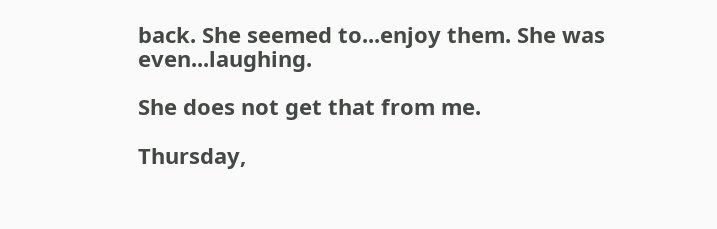back. She seemed to...enjoy them. She was even...laughing.

She does not get that from me.

Thursday,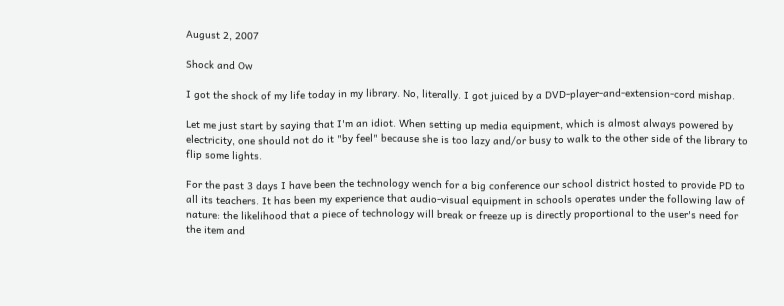August 2, 2007

Shock and Ow

I got the shock of my life today in my library. No, literally. I got juiced by a DVD-player-and-extension-cord mishap.

Let me just start by saying that I'm an idiot. When setting up media equipment, which is almost always powered by electricity, one should not do it "by feel" because she is too lazy and/or busy to walk to the other side of the library to flip some lights.

For the past 3 days I have been the technology wench for a big conference our school district hosted to provide PD to all its teachers. It has been my experience that audio-visual equipment in schools operates under the following law of nature: the likelihood that a piece of technology will break or freeze up is directly proportional to the user's need for the item and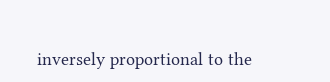inversely proportional to the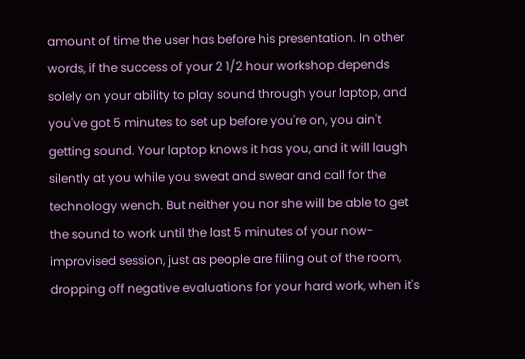amount of time the user has before his presentation. In other words, if the success of your 2 1/2 hour workshop depends solely on your ability to play sound through your laptop, and you've got 5 minutes to set up before you're on, you ain't getting sound. Your laptop knows it has you, and it will laugh silently at you while you sweat and swear and call for the technology wench. But neither you nor she will be able to get the sound to work until the last 5 minutes of your now-improvised session, just as people are filing out of the room, dropping off negative evaluations for your hard work, when it's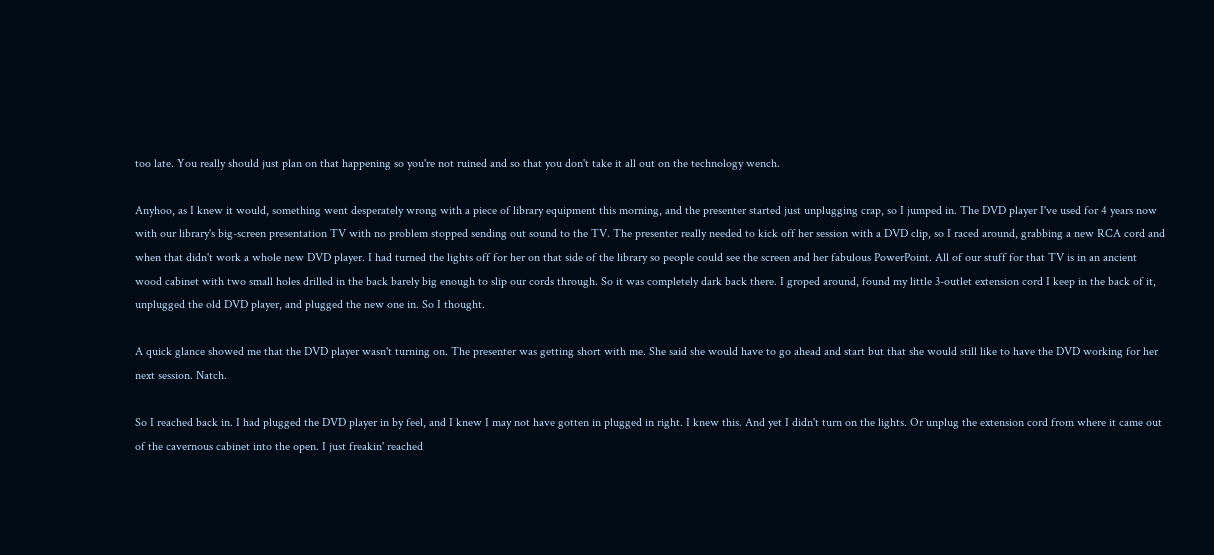too late. You really should just plan on that happening so you're not ruined and so that you don't take it all out on the technology wench.

Anyhoo, as I knew it would, something went desperately wrong with a piece of library equipment this morning, and the presenter started just unplugging crap, so I jumped in. The DVD player I've used for 4 years now with our library's big-screen presentation TV with no problem stopped sending out sound to the TV. The presenter really needed to kick off her session with a DVD clip, so I raced around, grabbing a new RCA cord and when that didn't work a whole new DVD player. I had turned the lights off for her on that side of the library so people could see the screen and her fabulous PowerPoint. All of our stuff for that TV is in an ancient wood cabinet with two small holes drilled in the back barely big enough to slip our cords through. So it was completely dark back there. I groped around, found my little 3-outlet extension cord I keep in the back of it, unplugged the old DVD player, and plugged the new one in. So I thought.

A quick glance showed me that the DVD player wasn't turning on. The presenter was getting short with me. She said she would have to go ahead and start but that she would still like to have the DVD working for her next session. Natch.

So I reached back in. I had plugged the DVD player in by feel, and I knew I may not have gotten in plugged in right. I knew this. And yet I didn't turn on the lights. Or unplug the extension cord from where it came out of the cavernous cabinet into the open. I just freakin' reached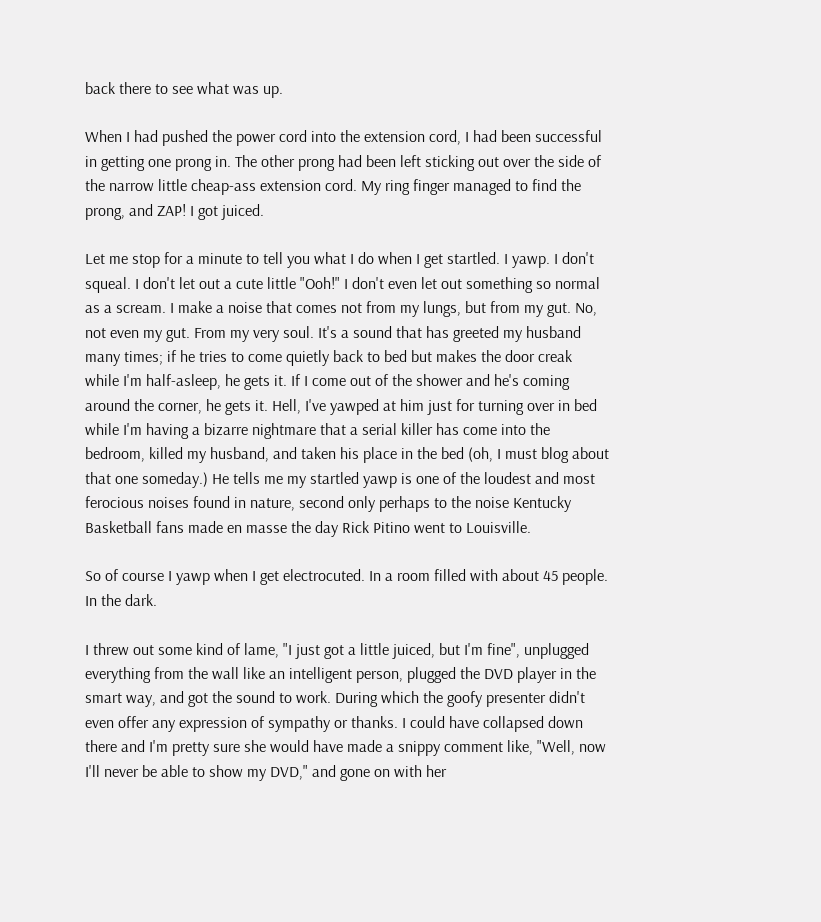back there to see what was up.

When I had pushed the power cord into the extension cord, I had been successful in getting one prong in. The other prong had been left sticking out over the side of the narrow little cheap-ass extension cord. My ring finger managed to find the prong, and ZAP! I got juiced.

Let me stop for a minute to tell you what I do when I get startled. I yawp. I don't squeal. I don't let out a cute little "Ooh!" I don't even let out something so normal as a scream. I make a noise that comes not from my lungs, but from my gut. No, not even my gut. From my very soul. It's a sound that has greeted my husband many times; if he tries to come quietly back to bed but makes the door creak while I'm half-asleep, he gets it. If I come out of the shower and he's coming around the corner, he gets it. Hell, I've yawped at him just for turning over in bed while I'm having a bizarre nightmare that a serial killer has come into the bedroom, killed my husband, and taken his place in the bed (oh, I must blog about that one someday.) He tells me my startled yawp is one of the loudest and most ferocious noises found in nature, second only perhaps to the noise Kentucky Basketball fans made en masse the day Rick Pitino went to Louisville.

So of course I yawp when I get electrocuted. In a room filled with about 45 people. In the dark.

I threw out some kind of lame, "I just got a little juiced, but I'm fine", unplugged everything from the wall like an intelligent person, plugged the DVD player in the smart way, and got the sound to work. During which the goofy presenter didn't even offer any expression of sympathy or thanks. I could have collapsed down there and I'm pretty sure she would have made a snippy comment like, "Well, now I'll never be able to show my DVD," and gone on with her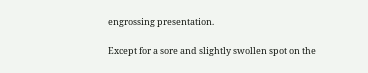engrossing presentation.

Except for a sore and slightly swollen spot on the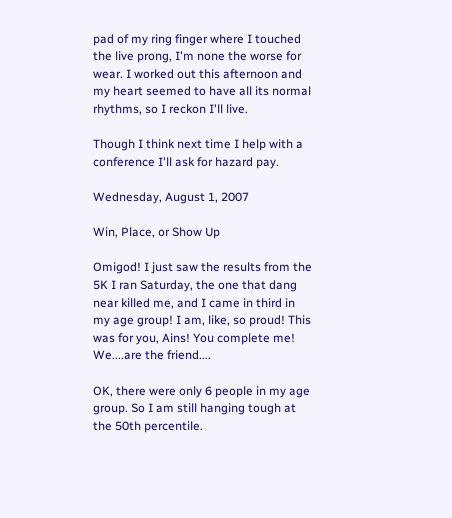pad of my ring finger where I touched the live prong, I'm none the worse for wear. I worked out this afternoon and my heart seemed to have all its normal rhythms, so I reckon I'll live.

Though I think next time I help with a conference I'll ask for hazard pay.

Wednesday, August 1, 2007

Win, Place, or Show Up

Omigod! I just saw the results from the 5K I ran Saturday, the one that dang near killed me, and I came in third in my age group! I am, like, so proud! This was for you, Ains! You complete me! We....are the friend....

OK, there were only 6 people in my age group. So I am still hanging tough at the 50th percentile.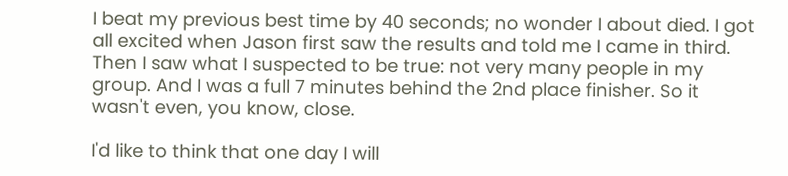I beat my previous best time by 40 seconds; no wonder I about died. I got all excited when Jason first saw the results and told me I came in third. Then I saw what I suspected to be true: not very many people in my group. And I was a full 7 minutes behind the 2nd place finisher. So it wasn't even, you know, close.

I'd like to think that one day I will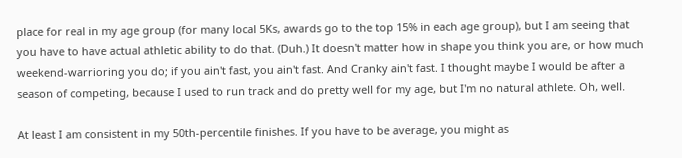place for real in my age group (for many local 5Ks, awards go to the top 15% in each age group), but I am seeing that you have to have actual athletic ability to do that. (Duh.) It doesn't matter how in shape you think you are, or how much weekend-warrioring you do; if you ain't fast, you ain't fast. And Cranky ain't fast. I thought maybe I would be after a season of competing, because I used to run track and do pretty well for my age, but I'm no natural athlete. Oh, well.

At least I am consistent in my 50th-percentile finishes. If you have to be average, you might as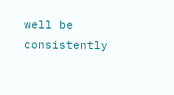well be consistently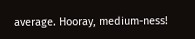average. Hooray, medium-ness!